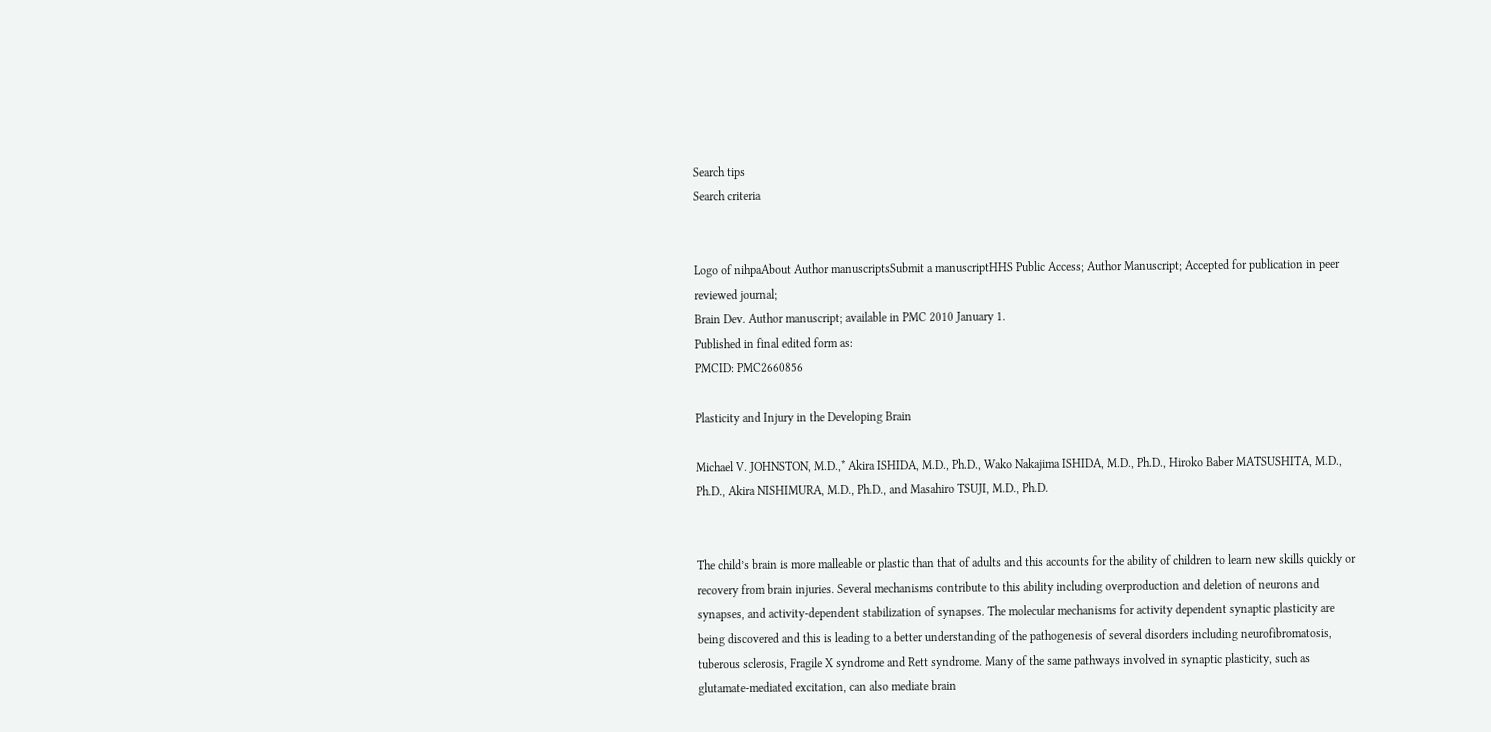Search tips
Search criteria


Logo of nihpaAbout Author manuscriptsSubmit a manuscriptHHS Public Access; Author Manuscript; Accepted for publication in peer reviewed journal;
Brain Dev. Author manuscript; available in PMC 2010 January 1.
Published in final edited form as:
PMCID: PMC2660856

Plasticity and Injury in the Developing Brain

Michael V. JOHNSTON, M.D.,* Akira ISHIDA, M.D., Ph.D., Wako Nakajima ISHIDA, M.D., Ph.D., Hiroko Baber MATSUSHITA, M.D., Ph.D., Akira NISHIMURA, M.D., Ph.D., and Masahiro TSUJI, M.D., Ph.D.


The child’s brain is more malleable or plastic than that of adults and this accounts for the ability of children to learn new skills quickly or recovery from brain injuries. Several mechanisms contribute to this ability including overproduction and deletion of neurons and synapses, and activity-dependent stabilization of synapses. The molecular mechanisms for activity dependent synaptic plasticity are being discovered and this is leading to a better understanding of the pathogenesis of several disorders including neurofibromatosis, tuberous sclerosis, Fragile X syndrome and Rett syndrome. Many of the same pathways involved in synaptic plasticity, such as glutamate-mediated excitation, can also mediate brain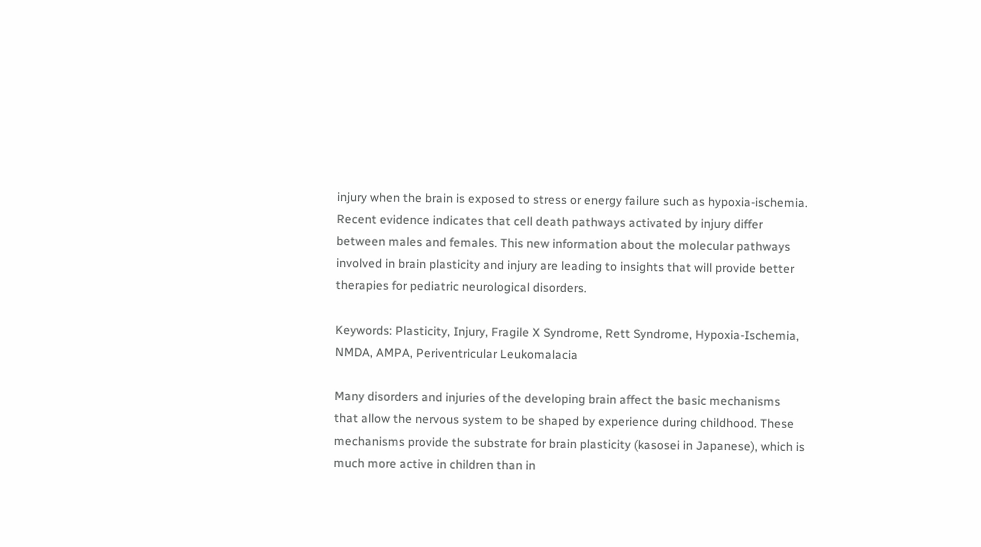injury when the brain is exposed to stress or energy failure such as hypoxia-ischemia. Recent evidence indicates that cell death pathways activated by injury differ between males and females. This new information about the molecular pathways involved in brain plasticity and injury are leading to insights that will provide better therapies for pediatric neurological disorders.

Keywords: Plasticity, Injury, Fragile X Syndrome, Rett Syndrome, Hypoxia-Ischemia, NMDA, AMPA, Periventricular Leukomalacia

Many disorders and injuries of the developing brain affect the basic mechanisms that allow the nervous system to be shaped by experience during childhood. These mechanisms provide the substrate for brain plasticity (kasosei in Japanese), which is much more active in children than in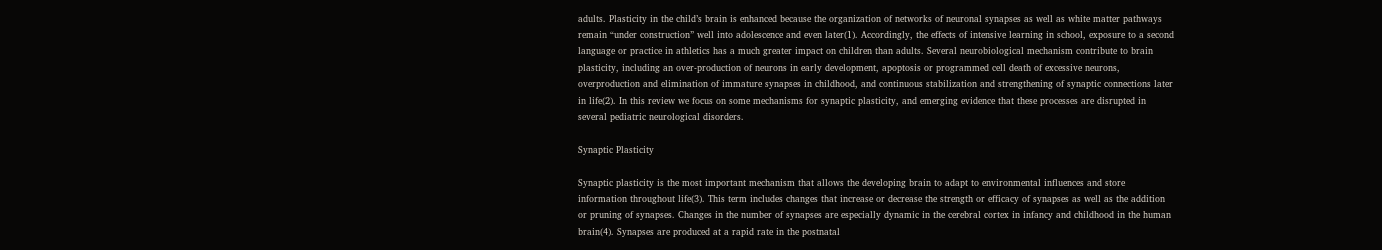adults. Plasticity in the child’s brain is enhanced because the organization of networks of neuronal synapses as well as white matter pathways remain “under construction” well into adolescence and even later(1). Accordingly, the effects of intensive learning in school, exposure to a second language or practice in athletics has a much greater impact on children than adults. Several neurobiological mechanism contribute to brain plasticity, including an over-production of neurons in early development, apoptosis or programmed cell death of excessive neurons, overproduction and elimination of immature synapses in childhood, and continuous stabilization and strengthening of synaptic connections later in life(2). In this review we focus on some mechanisms for synaptic plasticity, and emerging evidence that these processes are disrupted in several pediatric neurological disorders.

Synaptic Plasticity

Synaptic plasticity is the most important mechanism that allows the developing brain to adapt to environmental influences and store information throughout life(3). This term includes changes that increase or decrease the strength or efficacy of synapses as well as the addition or pruning of synapses. Changes in the number of synapses are especially dynamic in the cerebral cortex in infancy and childhood in the human brain(4). Synapses are produced at a rapid rate in the postnatal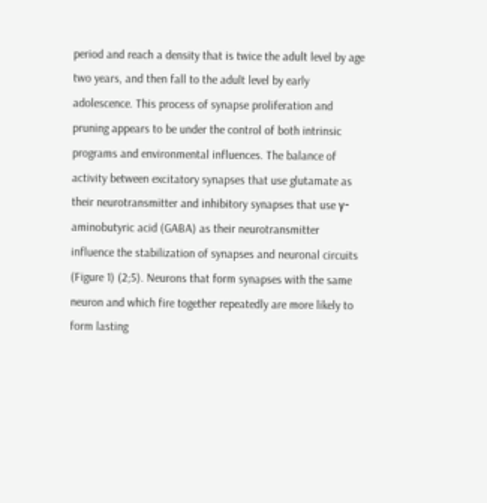period and reach a density that is twice the adult level by age two years, and then fall to the adult level by early adolescence. This process of synapse proliferation and pruning appears to be under the control of both intrinsic programs and environmental influences. The balance of activity between excitatory synapses that use glutamate as their neurotransmitter and inhibitory synapses that use γ-aminobutyric acid (GABA) as their neurotransmitter influence the stabilization of synapses and neuronal circuits (Figure 1) (2;5). Neurons that form synapses with the same neuron and which fire together repeatedly are more likely to form lasting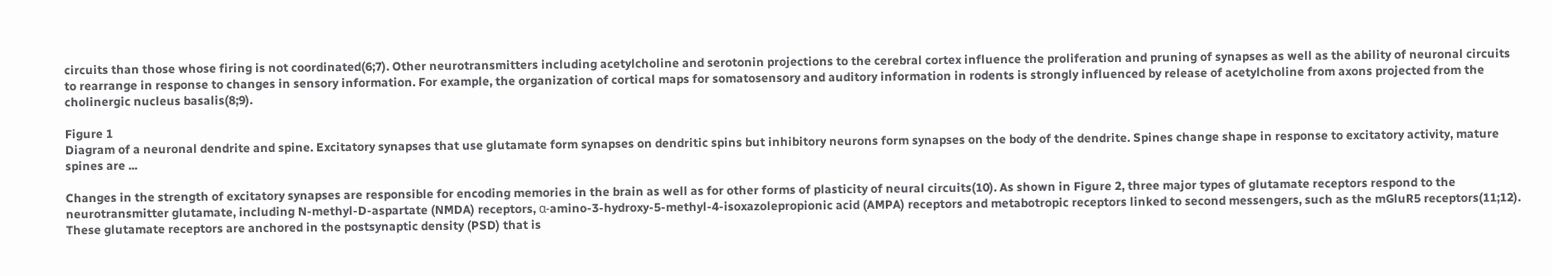circuits than those whose firing is not coordinated(6;7). Other neurotransmitters including acetylcholine and serotonin projections to the cerebral cortex influence the proliferation and pruning of synapses as well as the ability of neuronal circuits to rearrange in response to changes in sensory information. For example, the organization of cortical maps for somatosensory and auditory information in rodents is strongly influenced by release of acetylcholine from axons projected from the cholinergic nucleus basalis(8;9).

Figure 1
Diagram of a neuronal dendrite and spine. Excitatory synapses that use glutamate form synapses on dendritic spins but inhibitory neurons form synapses on the body of the dendrite. Spines change shape in response to excitatory activity, mature spines are ...

Changes in the strength of excitatory synapses are responsible for encoding memories in the brain as well as for other forms of plasticity of neural circuits(10). As shown in Figure 2, three major types of glutamate receptors respond to the neurotransmitter glutamate, including N-methyl-D-aspartate (NMDA) receptors, α-amino-3-hydroxy-5-methyl-4-isoxazolepropionic acid (AMPA) receptors and metabotropic receptors linked to second messengers, such as the mGluR5 receptors(11;12). These glutamate receptors are anchored in the postsynaptic density (PSD) that is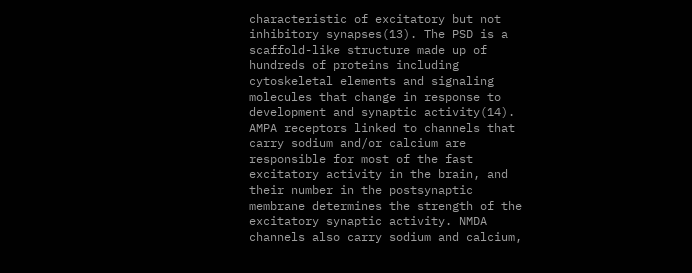characteristic of excitatory but not inhibitory synapses(13). The PSD is a scaffold-like structure made up of hundreds of proteins including cytoskeletal elements and signaling molecules that change in response to development and synaptic activity(14). AMPA receptors linked to channels that carry sodium and/or calcium are responsible for most of the fast excitatory activity in the brain, and their number in the postsynaptic membrane determines the strength of the excitatory synaptic activity. NMDA channels also carry sodium and calcium,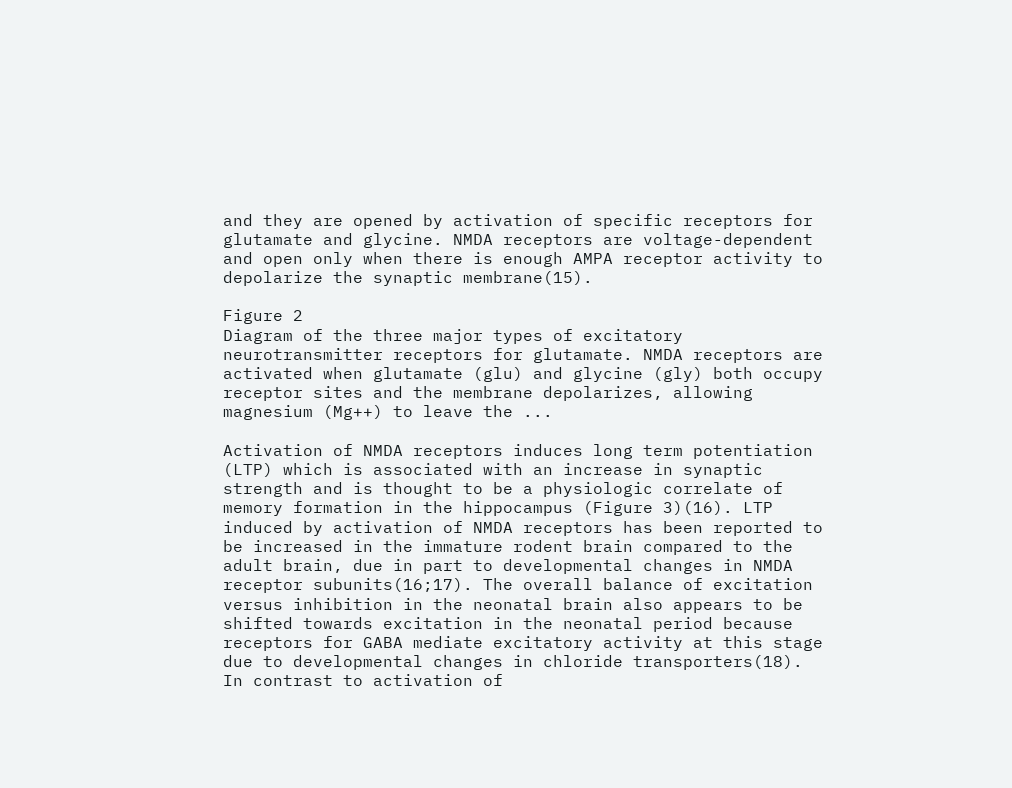and they are opened by activation of specific receptors for glutamate and glycine. NMDA receptors are voltage-dependent and open only when there is enough AMPA receptor activity to depolarize the synaptic membrane(15).

Figure 2
Diagram of the three major types of excitatory neurotransmitter receptors for glutamate. NMDA receptors are activated when glutamate (glu) and glycine (gly) both occupy receptor sites and the membrane depolarizes, allowing magnesium (Mg++) to leave the ...

Activation of NMDA receptors induces long term potentiation (LTP) which is associated with an increase in synaptic strength and is thought to be a physiologic correlate of memory formation in the hippocampus (Figure 3)(16). LTP induced by activation of NMDA receptors has been reported to be increased in the immature rodent brain compared to the adult brain, due in part to developmental changes in NMDA receptor subunits(16;17). The overall balance of excitation versus inhibition in the neonatal brain also appears to be shifted towards excitation in the neonatal period because receptors for GABA mediate excitatory activity at this stage due to developmental changes in chloride transporters(18). In contrast to activation of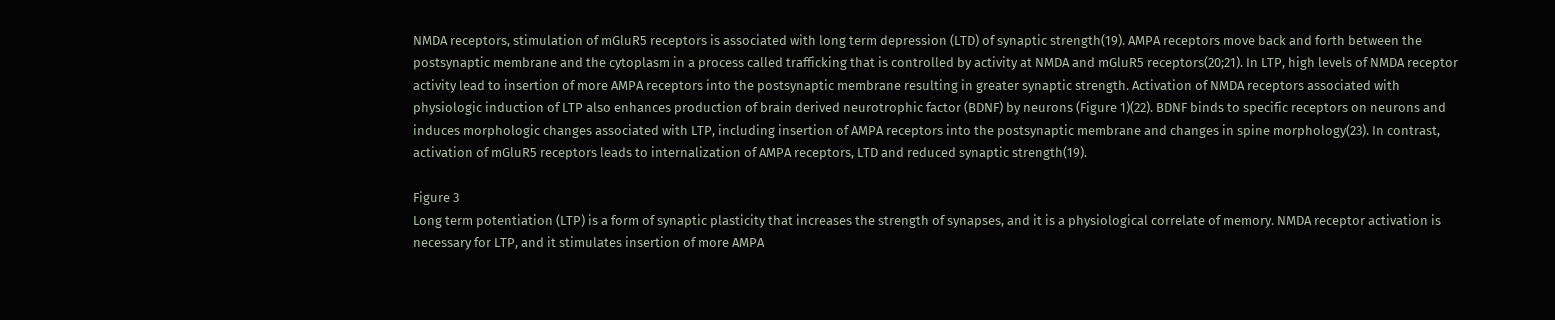NMDA receptors, stimulation of mGluR5 receptors is associated with long term depression (LTD) of synaptic strength(19). AMPA receptors move back and forth between the postsynaptic membrane and the cytoplasm in a process called trafficking that is controlled by activity at NMDA and mGluR5 receptors(20;21). In LTP, high levels of NMDA receptor activity lead to insertion of more AMPA receptors into the postsynaptic membrane resulting in greater synaptic strength. Activation of NMDA receptors associated with physiologic induction of LTP also enhances production of brain derived neurotrophic factor (BDNF) by neurons (Figure 1)(22). BDNF binds to specific receptors on neurons and induces morphologic changes associated with LTP, including insertion of AMPA receptors into the postsynaptic membrane and changes in spine morphology(23). In contrast, activation of mGluR5 receptors leads to internalization of AMPA receptors, LTD and reduced synaptic strength(19).

Figure 3
Long term potentiation (LTP) is a form of synaptic plasticity that increases the strength of synapses, and it is a physiological correlate of memory. NMDA receptor activation is necessary for LTP, and it stimulates insertion of more AMPA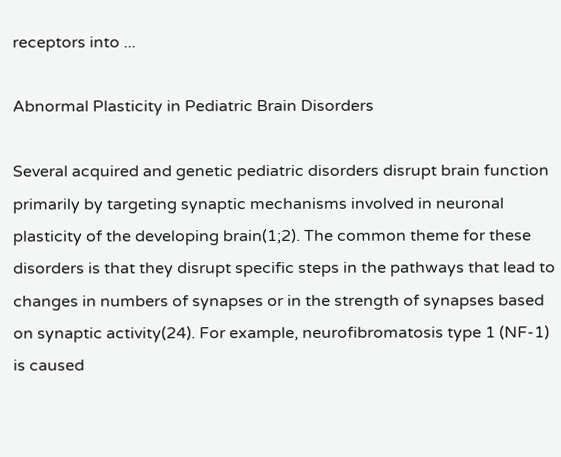receptors into ...

Abnormal Plasticity in Pediatric Brain Disorders

Several acquired and genetic pediatric disorders disrupt brain function primarily by targeting synaptic mechanisms involved in neuronal plasticity of the developing brain(1;2). The common theme for these disorders is that they disrupt specific steps in the pathways that lead to changes in numbers of synapses or in the strength of synapses based on synaptic activity(24). For example, neurofibromatosis type 1 (NF-1) is caused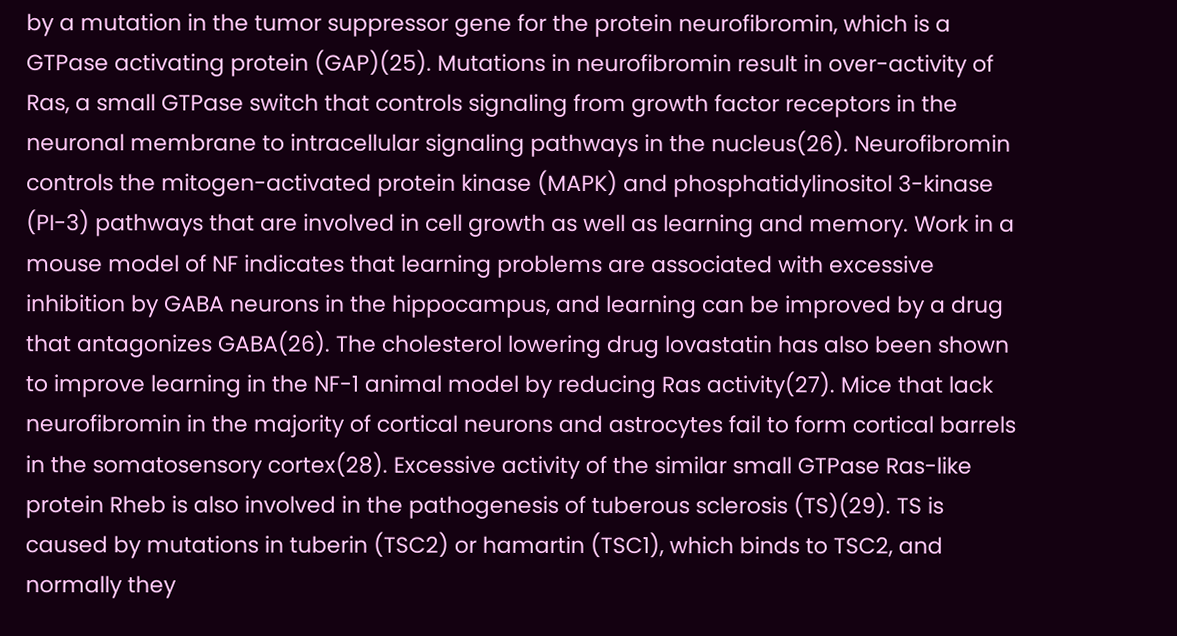by a mutation in the tumor suppressor gene for the protein neurofibromin, which is a GTPase activating protein (GAP)(25). Mutations in neurofibromin result in over-activity of Ras, a small GTPase switch that controls signaling from growth factor receptors in the neuronal membrane to intracellular signaling pathways in the nucleus(26). Neurofibromin controls the mitogen-activated protein kinase (MAPK) and phosphatidylinositol 3-kinase (PI-3) pathways that are involved in cell growth as well as learning and memory. Work in a mouse model of NF indicates that learning problems are associated with excessive inhibition by GABA neurons in the hippocampus, and learning can be improved by a drug that antagonizes GABA(26). The cholesterol lowering drug lovastatin has also been shown to improve learning in the NF-1 animal model by reducing Ras activity(27). Mice that lack neurofibromin in the majority of cortical neurons and astrocytes fail to form cortical barrels in the somatosensory cortex(28). Excessive activity of the similar small GTPase Ras-like protein Rheb is also involved in the pathogenesis of tuberous sclerosis (TS)(29). TS is caused by mutations in tuberin (TSC2) or hamartin (TSC1), which binds to TSC2, and normally they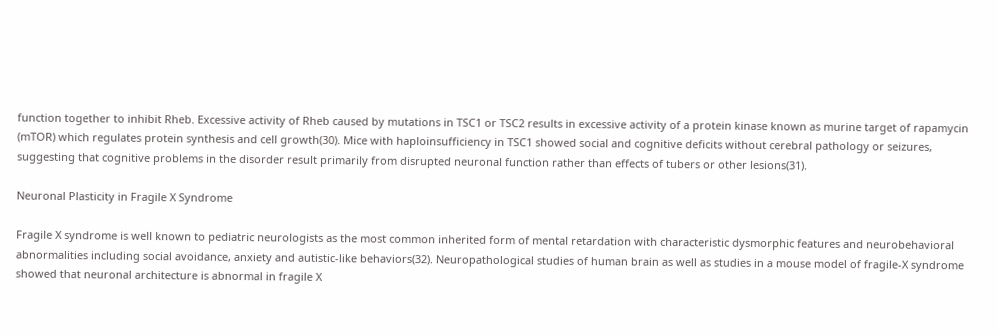function together to inhibit Rheb. Excessive activity of Rheb caused by mutations in TSC1 or TSC2 results in excessive activity of a protein kinase known as murine target of rapamycin (mTOR) which regulates protein synthesis and cell growth(30). Mice with haploinsufficiency in TSC1 showed social and cognitive deficits without cerebral pathology or seizures, suggesting that cognitive problems in the disorder result primarily from disrupted neuronal function rather than effects of tubers or other lesions(31).

Neuronal Plasticity in Fragile X Syndrome

Fragile X syndrome is well known to pediatric neurologists as the most common inherited form of mental retardation with characteristic dysmorphic features and neurobehavioral abnormalities including social avoidance, anxiety and autistic-like behaviors(32). Neuropathological studies of human brain as well as studies in a mouse model of fragile-X syndrome showed that neuronal architecture is abnormal in fragile X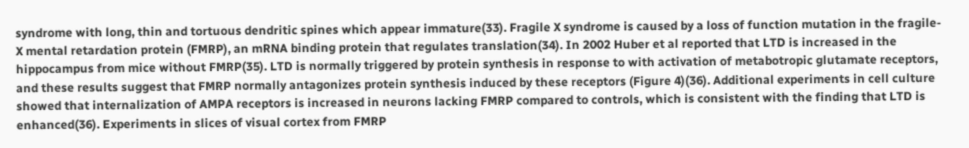syndrome with long, thin and tortuous dendritic spines which appear immature(33). Fragile X syndrome is caused by a loss of function mutation in the fragile-X mental retardation protein (FMRP), an mRNA binding protein that regulates translation(34). In 2002 Huber et al reported that LTD is increased in the hippocampus from mice without FMRP(35). LTD is normally triggered by protein synthesis in response to with activation of metabotropic glutamate receptors, and these results suggest that FMRP normally antagonizes protein synthesis induced by these receptors (Figure 4)(36). Additional experiments in cell culture showed that internalization of AMPA receptors is increased in neurons lacking FMRP compared to controls, which is consistent with the finding that LTD is enhanced(36). Experiments in slices of visual cortex from FMRP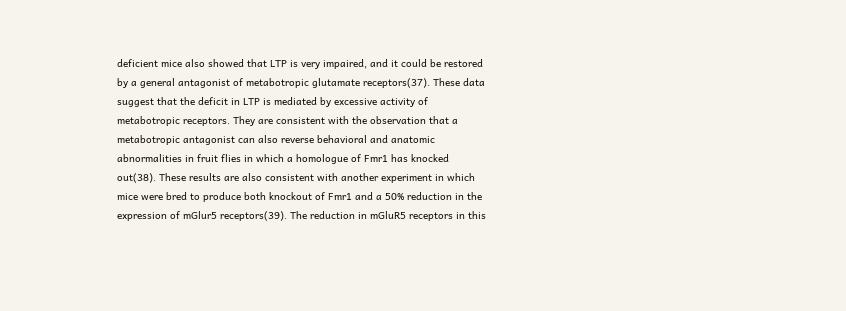deficient mice also showed that LTP is very impaired, and it could be restored by a general antagonist of metabotropic glutamate receptors(37). These data suggest that the deficit in LTP is mediated by excessive activity of metabotropic receptors. They are consistent with the observation that a metabotropic antagonist can also reverse behavioral and anatomic abnormalities in fruit flies in which a homologue of Fmr1 has knocked out(38). These results are also consistent with another experiment in which mice were bred to produce both knockout of Fmr1 and a 50% reduction in the expression of mGlur5 receptors(39). The reduction in mGluR5 receptors in this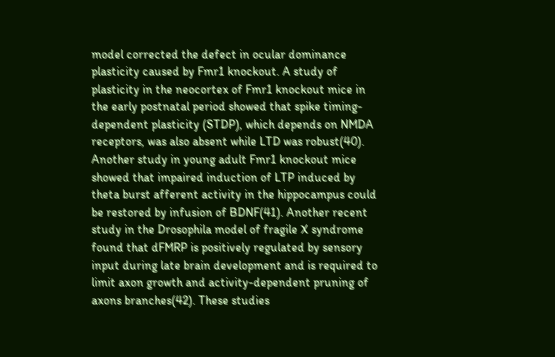model corrected the defect in ocular dominance plasticity caused by Fmr1 knockout. A study of plasticity in the neocortex of Fmr1 knockout mice in the early postnatal period showed that spike timing-dependent plasticity (STDP), which depends on NMDA receptors, was also absent while LTD was robust(40). Another study in young adult Fmr1 knockout mice showed that impaired induction of LTP induced by theta burst afferent activity in the hippocampus could be restored by infusion of BDNF(41). Another recent study in the Drosophila model of fragile X syndrome found that dFMRP is positively regulated by sensory input during late brain development and is required to limit axon growth and activity-dependent pruning of axons branches(42). These studies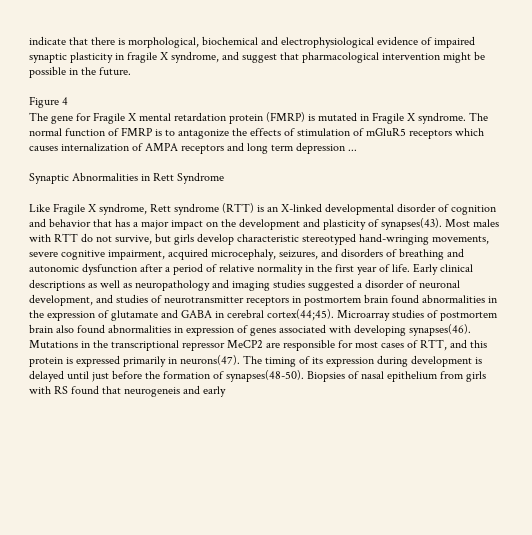indicate that there is morphological, biochemical and electrophysiological evidence of impaired synaptic plasticity in fragile X syndrome, and suggest that pharmacological intervention might be possible in the future.

Figure 4
The gene for Fragile X mental retardation protein (FMRP) is mutated in Fragile X syndrome. The normal function of FMRP is to antagonize the effects of stimulation of mGluR5 receptors which causes internalization of AMPA receptors and long term depression ...

Synaptic Abnormalities in Rett Syndrome

Like Fragile X syndrome, Rett syndrome (RTT) is an X-linked developmental disorder of cognition and behavior that has a major impact on the development and plasticity of synapses(43). Most males with RTT do not survive, but girls develop characteristic stereotyped hand-wringing movements, severe cognitive impairment, acquired microcephaly, seizures, and disorders of breathing and autonomic dysfunction after a period of relative normality in the first year of life. Early clinical descriptions as well as neuropathology and imaging studies suggested a disorder of neuronal development, and studies of neurotransmitter receptors in postmortem brain found abnormalities in the expression of glutamate and GABA in cerebral cortex(44;45). Microarray studies of postmortem brain also found abnormalities in expression of genes associated with developing synapses(46). Mutations in the transcriptional repressor MeCP2 are responsible for most cases of RTT, and this protein is expressed primarily in neurons(47). The timing of its expression during development is delayed until just before the formation of synapses(48-50). Biopsies of nasal epithelium from girls with RS found that neurogeneis and early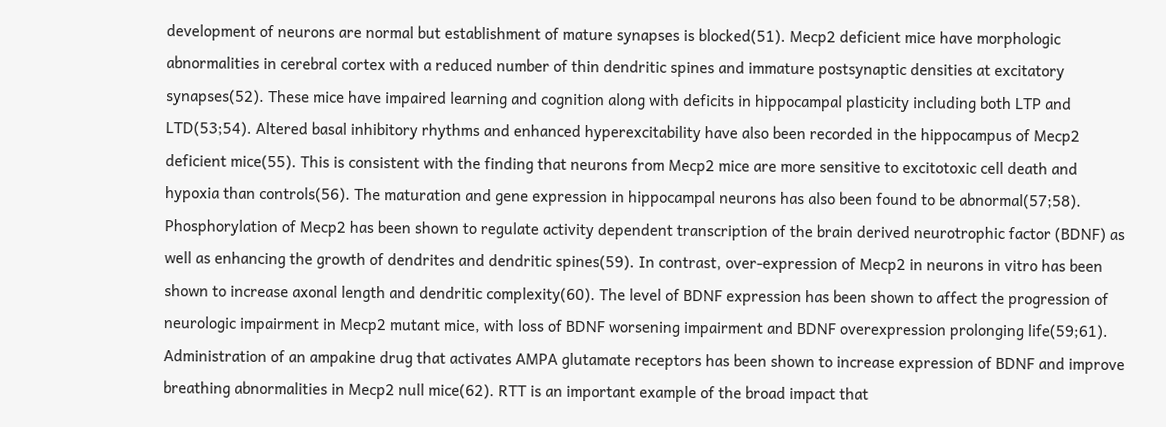development of neurons are normal but establishment of mature synapses is blocked(51). Mecp2 deficient mice have morphologic abnormalities in cerebral cortex with a reduced number of thin dendritic spines and immature postsynaptic densities at excitatory synapses(52). These mice have impaired learning and cognition along with deficits in hippocampal plasticity including both LTP and LTD(53;54). Altered basal inhibitory rhythms and enhanced hyperexcitability have also been recorded in the hippocampus of Mecp2 deficient mice(55). This is consistent with the finding that neurons from Mecp2 mice are more sensitive to excitotoxic cell death and hypoxia than controls(56). The maturation and gene expression in hippocampal neurons has also been found to be abnormal(57;58). Phosphorylation of Mecp2 has been shown to regulate activity dependent transcription of the brain derived neurotrophic factor (BDNF) as well as enhancing the growth of dendrites and dendritic spines(59). In contrast, over-expression of Mecp2 in neurons in vitro has been shown to increase axonal length and dendritic complexity(60). The level of BDNF expression has been shown to affect the progression of neurologic impairment in Mecp2 mutant mice, with loss of BDNF worsening impairment and BDNF overexpression prolonging life(59;61). Administration of an ampakine drug that activates AMPA glutamate receptors has been shown to increase expression of BDNF and improve breathing abnormalities in Mecp2 null mice(62). RTT is an important example of the broad impact that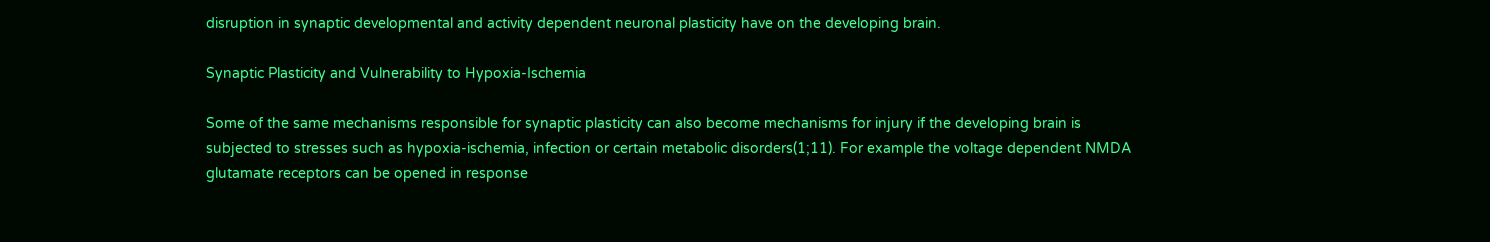disruption in synaptic developmental and activity dependent neuronal plasticity have on the developing brain.

Synaptic Plasticity and Vulnerability to Hypoxia-Ischemia

Some of the same mechanisms responsible for synaptic plasticity can also become mechanisms for injury if the developing brain is subjected to stresses such as hypoxia-ischemia, infection or certain metabolic disorders(1;11). For example the voltage dependent NMDA glutamate receptors can be opened in response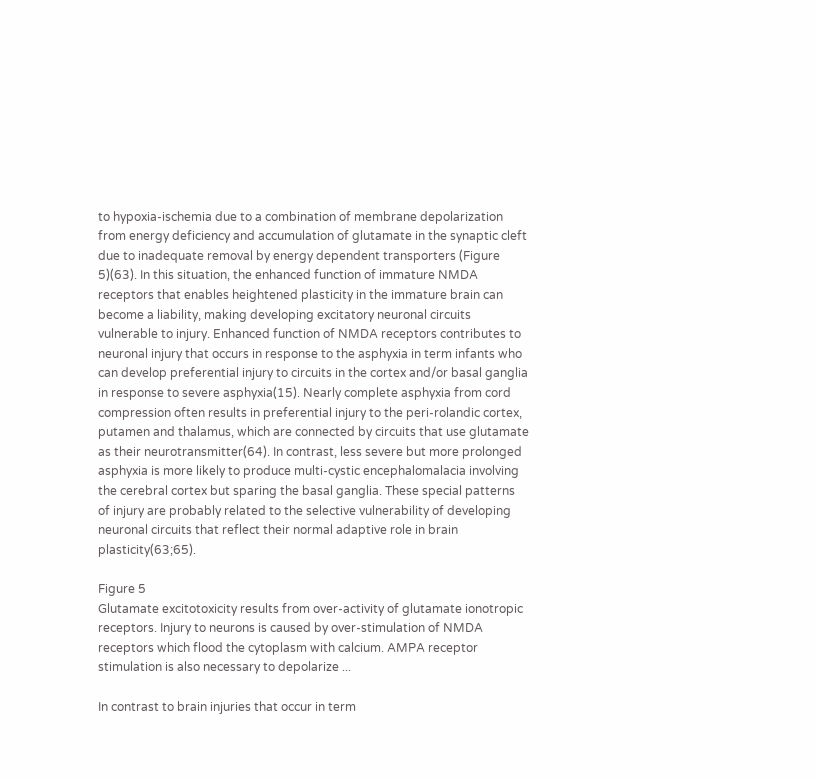to hypoxia-ischemia due to a combination of membrane depolarization from energy deficiency and accumulation of glutamate in the synaptic cleft due to inadequate removal by energy dependent transporters (Figure 5)(63). In this situation, the enhanced function of immature NMDA receptors that enables heightened plasticity in the immature brain can become a liability, making developing excitatory neuronal circuits vulnerable to injury. Enhanced function of NMDA receptors contributes to neuronal injury that occurs in response to the asphyxia in term infants who can develop preferential injury to circuits in the cortex and/or basal ganglia in response to severe asphyxia(15). Nearly complete asphyxia from cord compression often results in preferential injury to the peri-rolandic cortex, putamen and thalamus, which are connected by circuits that use glutamate as their neurotransmitter(64). In contrast, less severe but more prolonged asphyxia is more likely to produce multi-cystic encephalomalacia involving the cerebral cortex but sparing the basal ganglia. These special patterns of injury are probably related to the selective vulnerability of developing neuronal circuits that reflect their normal adaptive role in brain plasticity(63;65).

Figure 5
Glutamate excitotoxicity results from over-activity of glutamate ionotropic receptors. Injury to neurons is caused by over-stimulation of NMDA receptors which flood the cytoplasm with calcium. AMPA receptor stimulation is also necessary to depolarize ...

In contrast to brain injuries that occur in term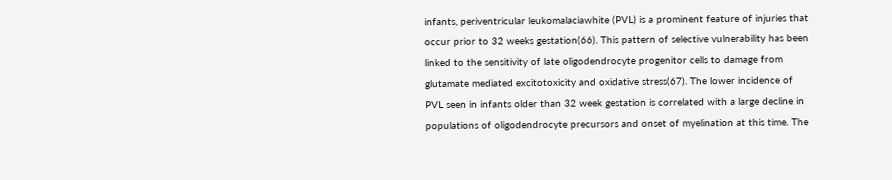infants, periventricular leukomalaciawhite (PVL) is a prominent feature of injuries that occur prior to 32 weeks gestation(66). This pattern of selective vulnerability has been linked to the sensitivity of late oligodendrocyte progenitor cells to damage from glutamate mediated excitotoxicity and oxidative stress(67). The lower incidence of PVL seen in infants older than 32 week gestation is correlated with a large decline in populations of oligodendrocyte precursors and onset of myelination at this time. The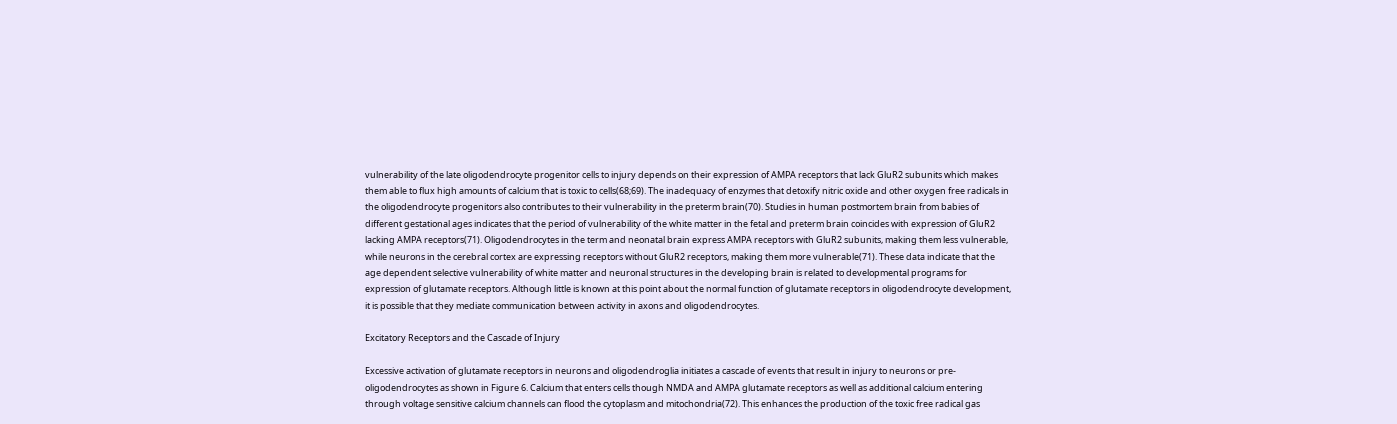vulnerability of the late oligodendrocyte progenitor cells to injury depends on their expression of AMPA receptors that lack GluR2 subunits which makes them able to flux high amounts of calcium that is toxic to cells(68;69). The inadequacy of enzymes that detoxify nitric oxide and other oxygen free radicals in the oligodendrocyte progenitors also contributes to their vulnerability in the preterm brain(70). Studies in human postmortem brain from babies of different gestational ages indicates that the period of vulnerability of the white matter in the fetal and preterm brain coincides with expression of GluR2 lacking AMPA receptors(71). Oligodendrocytes in the term and neonatal brain express AMPA receptors with GluR2 subunits, making them less vulnerable, while neurons in the cerebral cortex are expressing receptors without GluR2 receptors, making them more vulnerable(71). These data indicate that the age dependent selective vulnerability of white matter and neuronal structures in the developing brain is related to developmental programs for expression of glutamate receptors. Although little is known at this point about the normal function of glutamate receptors in oligodendrocyte development, it is possible that they mediate communication between activity in axons and oligodendrocytes.

Excitatory Receptors and the Cascade of Injury

Excessive activation of glutamate receptors in neurons and oligodendroglia initiates a cascade of events that result in injury to neurons or pre-oligodendrocytes as shown in Figure 6. Calcium that enters cells though NMDA and AMPA glutamate receptors as well as additional calcium entering through voltage sensitive calcium channels can flood the cytoplasm and mitochondria(72). This enhances the production of the toxic free radical gas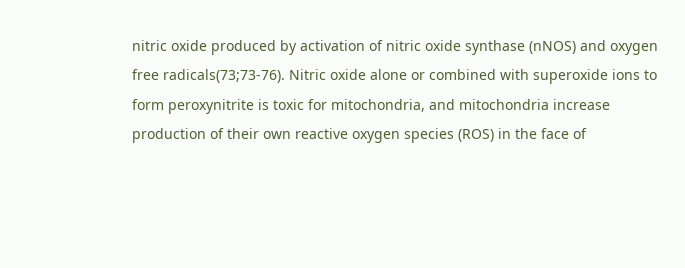nitric oxide produced by activation of nitric oxide synthase (nNOS) and oxygen free radicals(73;73-76). Nitric oxide alone or combined with superoxide ions to form peroxynitrite is toxic for mitochondria, and mitochondria increase production of their own reactive oxygen species (ROS) in the face of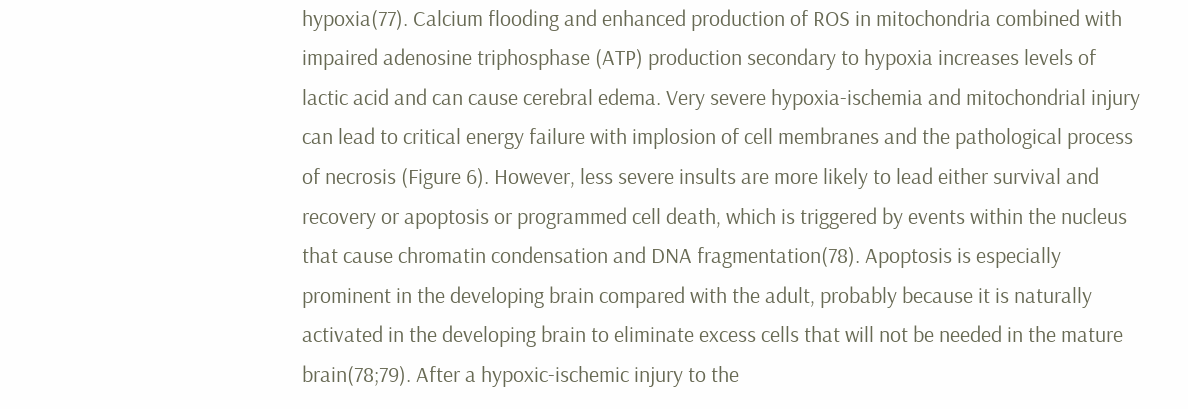hypoxia(77). Calcium flooding and enhanced production of ROS in mitochondria combined with impaired adenosine triphosphase (ATP) production secondary to hypoxia increases levels of lactic acid and can cause cerebral edema. Very severe hypoxia-ischemia and mitochondrial injury can lead to critical energy failure with implosion of cell membranes and the pathological process of necrosis (Figure 6). However, less severe insults are more likely to lead either survival and recovery or apoptosis or programmed cell death, which is triggered by events within the nucleus that cause chromatin condensation and DNA fragmentation(78). Apoptosis is especially prominent in the developing brain compared with the adult, probably because it is naturally activated in the developing brain to eliminate excess cells that will not be needed in the mature brain(78;79). After a hypoxic-ischemic injury to the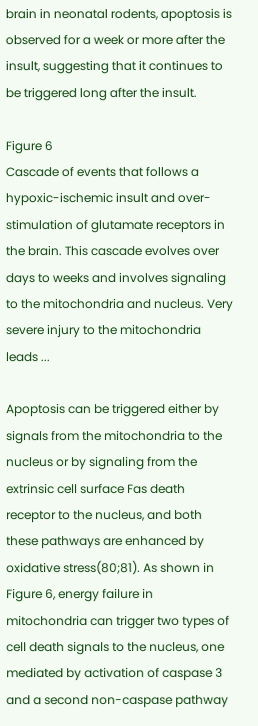brain in neonatal rodents, apoptosis is observed for a week or more after the insult, suggesting that it continues to be triggered long after the insult.

Figure 6
Cascade of events that follows a hypoxic-ischemic insult and over-stimulation of glutamate receptors in the brain. This cascade evolves over days to weeks and involves signaling to the mitochondria and nucleus. Very severe injury to the mitochondria leads ...

Apoptosis can be triggered either by signals from the mitochondria to the nucleus or by signaling from the extrinsic cell surface Fas death receptor to the nucleus, and both these pathways are enhanced by oxidative stress(80;81). As shown in Figure 6, energy failure in mitochondria can trigger two types of cell death signals to the nucleus, one mediated by activation of caspase 3 and a second non-caspase pathway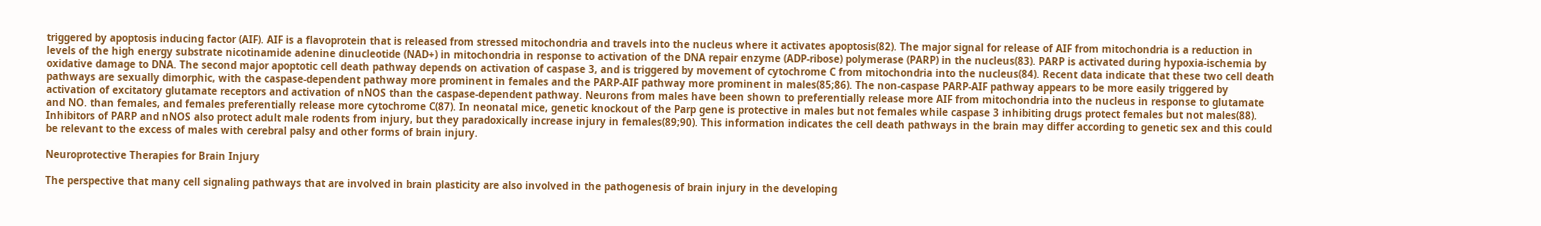triggered by apoptosis inducing factor (AIF). AIF is a flavoprotein that is released from stressed mitochondria and travels into the nucleus where it activates apoptosis(82). The major signal for release of AIF from mitochondria is a reduction in levels of the high energy substrate nicotinamide adenine dinucleotide (NAD+) in mitochondria in response to activation of the DNA repair enzyme (ADP-ribose) polymerase (PARP) in the nucleus(83). PARP is activated during hypoxia-ischemia by oxidative damage to DNA. The second major apoptotic cell death pathway depends on activation of caspase 3, and is triggered by movement of cytochrome C from mitochondria into the nucleus(84). Recent data indicate that these two cell death pathways are sexually dimorphic, with the caspase-dependent pathway more prominent in females and the PARP-AIF pathway more prominent in males(85;86). The non-caspase PARP-AIF pathway appears to be more easily triggered by activation of excitatory glutamate receptors and activation of nNOS than the caspase-dependent pathway. Neurons from males have been shown to preferentially release more AIF from mitochondria into the nucleus in response to glutamate and NO. than females, and females preferentially release more cytochrome C(87). In neonatal mice, genetic knockout of the Parp gene is protective in males but not females while caspase 3 inhibiting drugs protect females but not males(88). Inhibitors of PARP and nNOS also protect adult male rodents from injury, but they paradoxically increase injury in females(89;90). This information indicates the cell death pathways in the brain may differ according to genetic sex and this could be relevant to the excess of males with cerebral palsy and other forms of brain injury.

Neuroprotective Therapies for Brain Injury

The perspective that many cell signaling pathways that are involved in brain plasticity are also involved in the pathogenesis of brain injury in the developing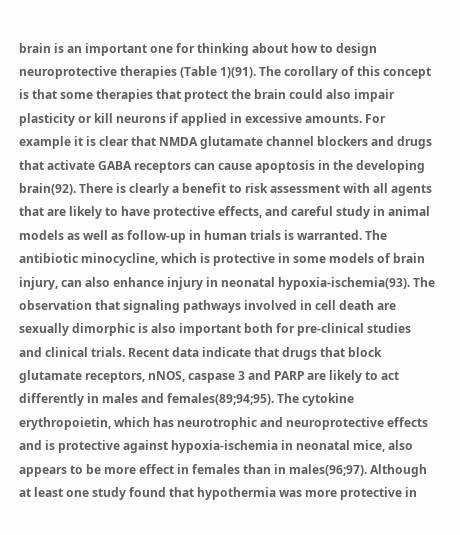brain is an important one for thinking about how to design neuroprotective therapies (Table 1)(91). The corollary of this concept is that some therapies that protect the brain could also impair plasticity or kill neurons if applied in excessive amounts. For example it is clear that NMDA glutamate channel blockers and drugs that activate GABA receptors can cause apoptosis in the developing brain(92). There is clearly a benefit to risk assessment with all agents that are likely to have protective effects, and careful study in animal models as well as follow-up in human trials is warranted. The antibiotic minocycline, which is protective in some models of brain injury, can also enhance injury in neonatal hypoxia-ischemia(93). The observation that signaling pathways involved in cell death are sexually dimorphic is also important both for pre-clinical studies and clinical trials. Recent data indicate that drugs that block glutamate receptors, nNOS, caspase 3 and PARP are likely to act differently in males and females(89;94;95). The cytokine erythropoietin, which has neurotrophic and neuroprotective effects and is protective against hypoxia-ischemia in neonatal mice, also appears to be more effect in females than in males(96;97). Although at least one study found that hypothermia was more protective in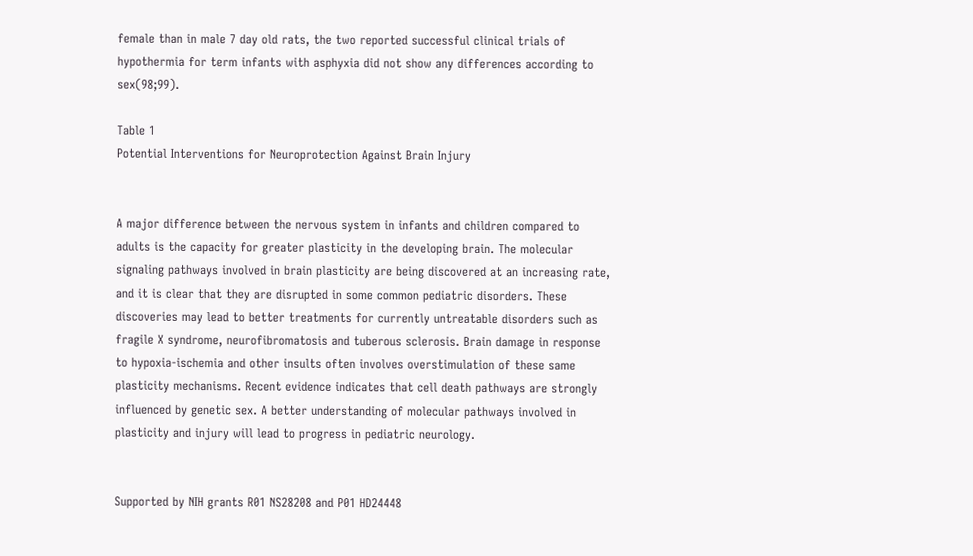female than in male 7 day old rats, the two reported successful clinical trials of hypothermia for term infants with asphyxia did not show any differences according to sex(98;99).

Table 1
Potential Interventions for Neuroprotection Against Brain Injury


A major difference between the nervous system in infants and children compared to adults is the capacity for greater plasticity in the developing brain. The molecular signaling pathways involved in brain plasticity are being discovered at an increasing rate, and it is clear that they are disrupted in some common pediatric disorders. These discoveries may lead to better treatments for currently untreatable disorders such as fragile X syndrome, neurofibromatosis and tuberous sclerosis. Brain damage in response to hypoxia-ischemia and other insults often involves overstimulation of these same plasticity mechanisms. Recent evidence indicates that cell death pathways are strongly influenced by genetic sex. A better understanding of molecular pathways involved in plasticity and injury will lead to progress in pediatric neurology.


Supported by NIH grants R01 NS28208 and P01 HD24448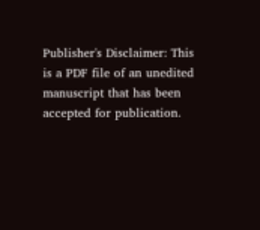Publisher's Disclaimer: This is a PDF file of an unedited manuscript that has been accepted for publication.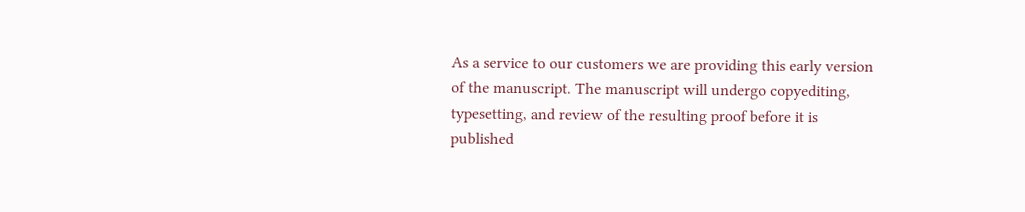As a service to our customers we are providing this early version of the manuscript. The manuscript will undergo copyediting, typesetting, and review of the resulting proof before it is published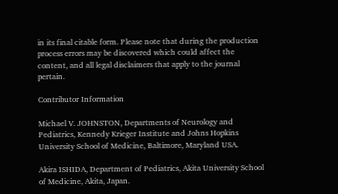in its final citable form. Please note that during the production process errors may be discovered which could affect the content, and all legal disclaimers that apply to the journal pertain.

Contributor Information

Michael V. JOHNSTON, Departments of Neurology and Pediatrics, Kennedy Krieger Institute and Johns Hopkins University School of Medicine, Baltimore, Maryland USA.

Akira ISHIDA, Department of Pediatrics, Akita University School of Medicine, Akita, Japan.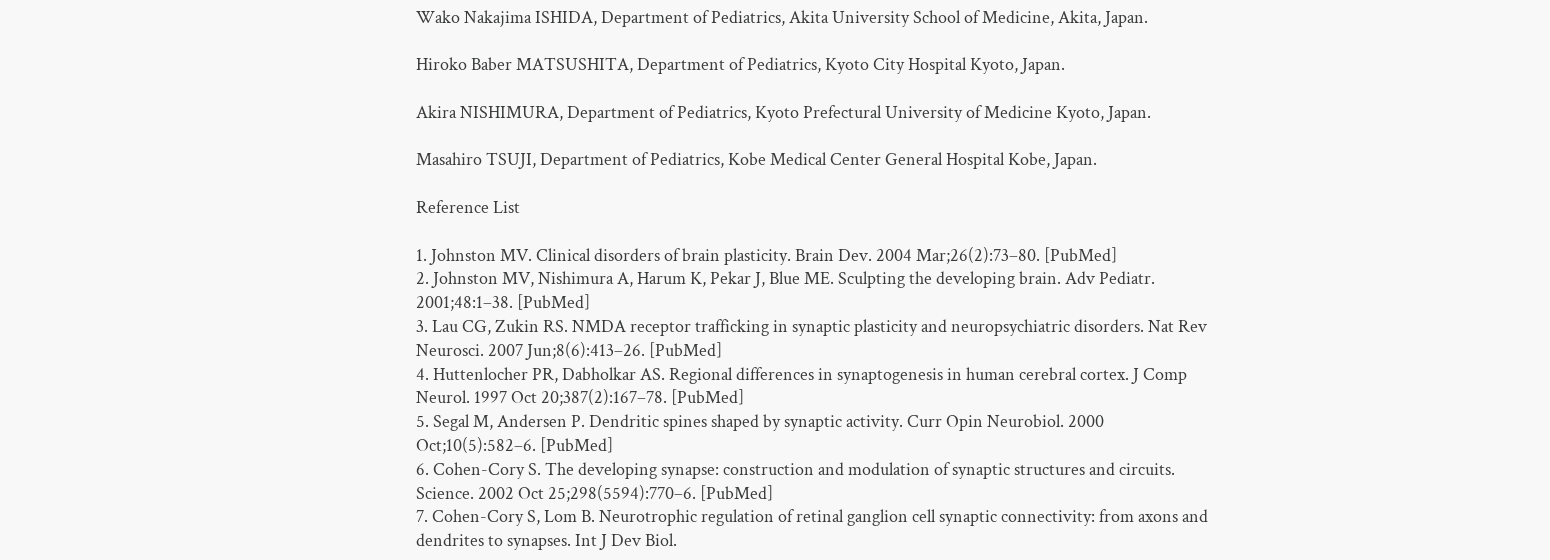Wako Nakajima ISHIDA, Department of Pediatrics, Akita University School of Medicine, Akita, Japan.

Hiroko Baber MATSUSHITA, Department of Pediatrics, Kyoto City Hospital Kyoto, Japan.

Akira NISHIMURA, Department of Pediatrics, Kyoto Prefectural University of Medicine Kyoto, Japan.

Masahiro TSUJI, Department of Pediatrics, Kobe Medical Center General Hospital Kobe, Japan.

Reference List

1. Johnston MV. Clinical disorders of brain plasticity. Brain Dev. 2004 Mar;26(2):73–80. [PubMed]
2. Johnston MV, Nishimura A, Harum K, Pekar J, Blue ME. Sculpting the developing brain. Adv Pediatr. 2001;48:1–38. [PubMed]
3. Lau CG, Zukin RS. NMDA receptor trafficking in synaptic plasticity and neuropsychiatric disorders. Nat Rev Neurosci. 2007 Jun;8(6):413–26. [PubMed]
4. Huttenlocher PR, Dabholkar AS. Regional differences in synaptogenesis in human cerebral cortex. J Comp Neurol. 1997 Oct 20;387(2):167–78. [PubMed]
5. Segal M, Andersen P. Dendritic spines shaped by synaptic activity. Curr Opin Neurobiol. 2000 Oct;10(5):582–6. [PubMed]
6. Cohen-Cory S. The developing synapse: construction and modulation of synaptic structures and circuits. Science. 2002 Oct 25;298(5594):770–6. [PubMed]
7. Cohen-Cory S, Lom B. Neurotrophic regulation of retinal ganglion cell synaptic connectivity: from axons and dendrites to synapses. Int J Dev Biol.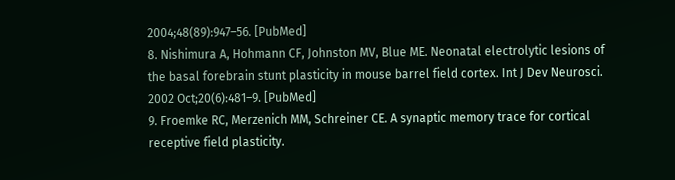2004;48(89):947–56. [PubMed]
8. Nishimura A, Hohmann CF, Johnston MV, Blue ME. Neonatal electrolytic lesions of the basal forebrain stunt plasticity in mouse barrel field cortex. Int J Dev Neurosci. 2002 Oct;20(6):481–9. [PubMed]
9. Froemke RC, Merzenich MM, Schreiner CE. A synaptic memory trace for cortical receptive field plasticity.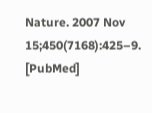Nature. 2007 Nov 15;450(7168):425–9. [PubMed]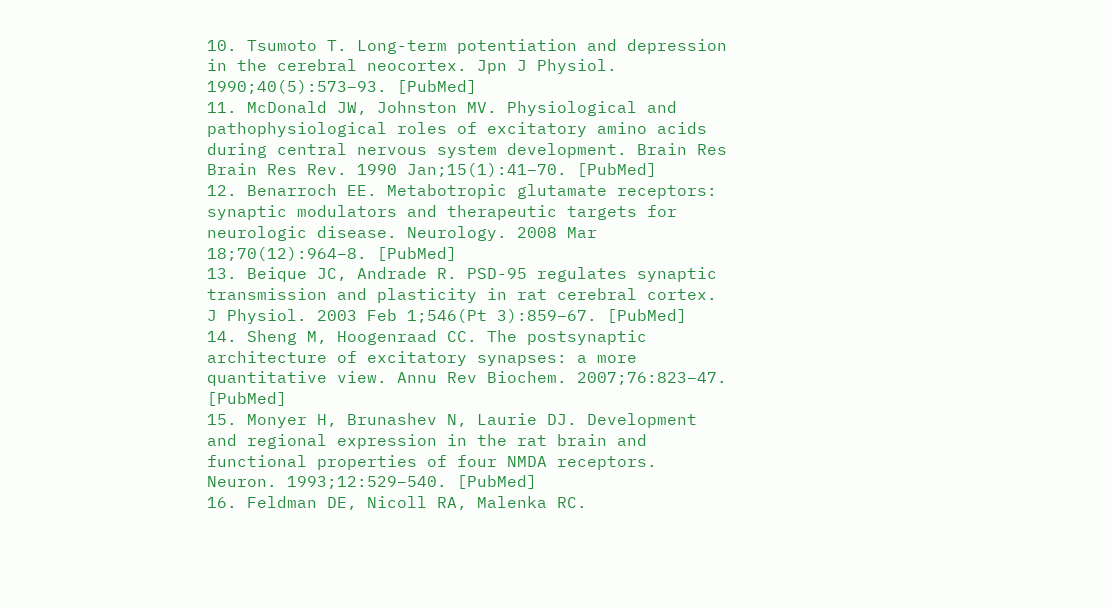10. Tsumoto T. Long-term potentiation and depression in the cerebral neocortex. Jpn J Physiol. 1990;40(5):573–93. [PubMed]
11. McDonald JW, Johnston MV. Physiological and pathophysiological roles of excitatory amino acids during central nervous system development. Brain Res Brain Res Rev. 1990 Jan;15(1):41–70. [PubMed]
12. Benarroch EE. Metabotropic glutamate receptors: synaptic modulators and therapeutic targets for neurologic disease. Neurology. 2008 Mar 18;70(12):964–8. [PubMed]
13. Beique JC, Andrade R. PSD-95 regulates synaptic transmission and plasticity in rat cerebral cortex. J Physiol. 2003 Feb 1;546(Pt 3):859–67. [PubMed]
14. Sheng M, Hoogenraad CC. The postsynaptic architecture of excitatory synapses: a more quantitative view. Annu Rev Biochem. 2007;76:823–47. [PubMed]
15. Monyer H, Brunashev N, Laurie DJ. Development and regional expression in the rat brain and functional properties of four NMDA receptors. Neuron. 1993;12:529–540. [PubMed]
16. Feldman DE, Nicoll RA, Malenka RC.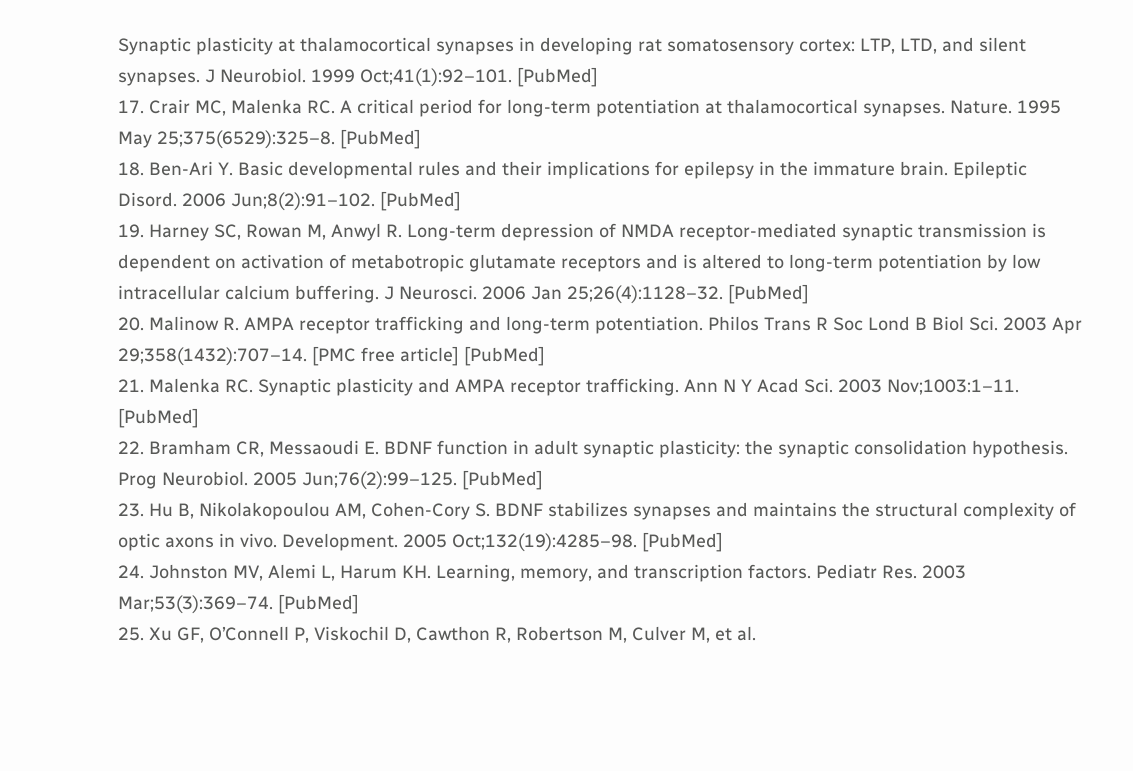Synaptic plasticity at thalamocortical synapses in developing rat somatosensory cortex: LTP, LTD, and silent synapses. J Neurobiol. 1999 Oct;41(1):92–101. [PubMed]
17. Crair MC, Malenka RC. A critical period for long-term potentiation at thalamocortical synapses. Nature. 1995 May 25;375(6529):325–8. [PubMed]
18. Ben-Ari Y. Basic developmental rules and their implications for epilepsy in the immature brain. Epileptic Disord. 2006 Jun;8(2):91–102. [PubMed]
19. Harney SC, Rowan M, Anwyl R. Long-term depression of NMDA receptor-mediated synaptic transmission is dependent on activation of metabotropic glutamate receptors and is altered to long-term potentiation by low intracellular calcium buffering. J Neurosci. 2006 Jan 25;26(4):1128–32. [PubMed]
20. Malinow R. AMPA receptor trafficking and long-term potentiation. Philos Trans R Soc Lond B Biol Sci. 2003 Apr 29;358(1432):707–14. [PMC free article] [PubMed]
21. Malenka RC. Synaptic plasticity and AMPA receptor trafficking. Ann N Y Acad Sci. 2003 Nov;1003:1–11. [PubMed]
22. Bramham CR, Messaoudi E. BDNF function in adult synaptic plasticity: the synaptic consolidation hypothesis. Prog Neurobiol. 2005 Jun;76(2):99–125. [PubMed]
23. Hu B, Nikolakopoulou AM, Cohen-Cory S. BDNF stabilizes synapses and maintains the structural complexity of optic axons in vivo. Development. 2005 Oct;132(19):4285–98. [PubMed]
24. Johnston MV, Alemi L, Harum KH. Learning, memory, and transcription factors. Pediatr Res. 2003 Mar;53(3):369–74. [PubMed]
25. Xu GF, O’Connell P, Viskochil D, Cawthon R, Robertson M, Culver M, et al.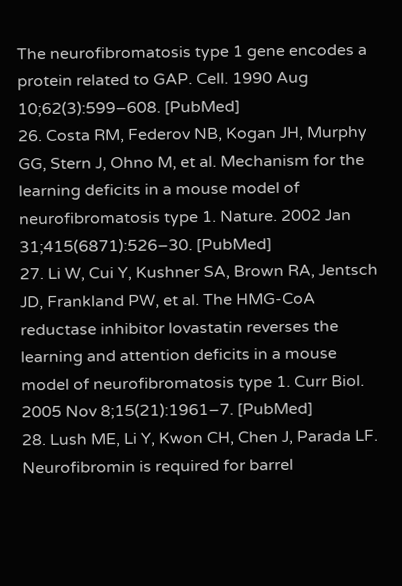The neurofibromatosis type 1 gene encodes a protein related to GAP. Cell. 1990 Aug 10;62(3):599–608. [PubMed]
26. Costa RM, Federov NB, Kogan JH, Murphy GG, Stern J, Ohno M, et al. Mechanism for the learning deficits in a mouse model of neurofibromatosis type 1. Nature. 2002 Jan 31;415(6871):526–30. [PubMed]
27. Li W, Cui Y, Kushner SA, Brown RA, Jentsch JD, Frankland PW, et al. The HMG-CoA reductase inhibitor lovastatin reverses the learning and attention deficits in a mouse model of neurofibromatosis type 1. Curr Biol. 2005 Nov 8;15(21):1961–7. [PubMed]
28. Lush ME, Li Y, Kwon CH, Chen J, Parada LF. Neurofibromin is required for barrel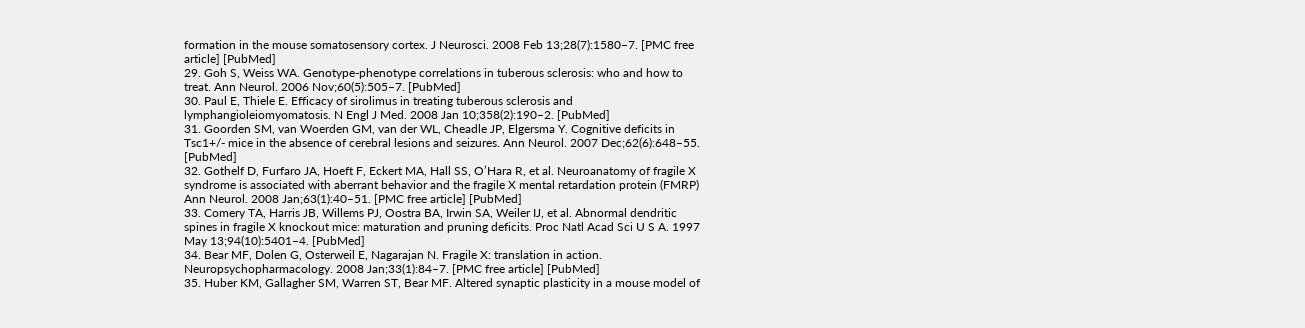formation in the mouse somatosensory cortex. J Neurosci. 2008 Feb 13;28(7):1580–7. [PMC free article] [PubMed]
29. Goh S, Weiss WA. Genotype-phenotype correlations in tuberous sclerosis: who and how to treat. Ann Neurol. 2006 Nov;60(5):505–7. [PubMed]
30. Paul E, Thiele E. Efficacy of sirolimus in treating tuberous sclerosis and lymphangioleiomyomatosis. N Engl J Med. 2008 Jan 10;358(2):190–2. [PubMed]
31. Goorden SM, van Woerden GM, van der WL, Cheadle JP, Elgersma Y. Cognitive deficits in Tsc1+/- mice in the absence of cerebral lesions and seizures. Ann Neurol. 2007 Dec;62(6):648–55. [PubMed]
32. Gothelf D, Furfaro JA, Hoeft F, Eckert MA, Hall SS, O’Hara R, et al. Neuroanatomy of fragile X syndrome is associated with aberrant behavior and the fragile X mental retardation protein (FMRP) Ann Neurol. 2008 Jan;63(1):40–51. [PMC free article] [PubMed]
33. Comery TA, Harris JB, Willems PJ, Oostra BA, Irwin SA, Weiler IJ, et al. Abnormal dendritic spines in fragile X knockout mice: maturation and pruning deficits. Proc Natl Acad Sci U S A. 1997 May 13;94(10):5401–4. [PubMed]
34. Bear MF, Dolen G, Osterweil E, Nagarajan N. Fragile X: translation in action. Neuropsychopharmacology. 2008 Jan;33(1):84–7. [PMC free article] [PubMed]
35. Huber KM, Gallagher SM, Warren ST, Bear MF. Altered synaptic plasticity in a mouse model of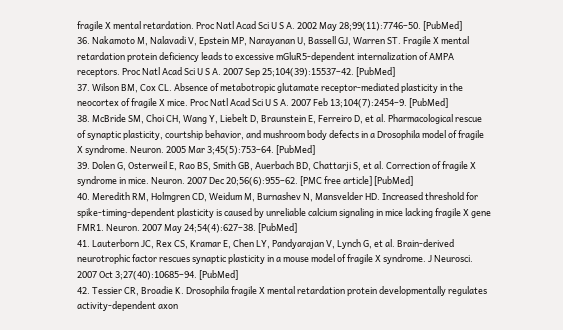fragile X mental retardation. Proc Natl Acad Sci U S A. 2002 May 28;99(11):7746–50. [PubMed]
36. Nakamoto M, Nalavadi V, Epstein MP, Narayanan U, Bassell GJ, Warren ST. Fragile X mental retardation protein deficiency leads to excessive mGluR5-dependent internalization of AMPA receptors. Proc Natl Acad Sci U S A. 2007 Sep 25;104(39):15537–42. [PubMed]
37. Wilson BM, Cox CL. Absence of metabotropic glutamate receptor-mediated plasticity in the neocortex of fragile X mice. Proc Natl Acad Sci U S A. 2007 Feb 13;104(7):2454–9. [PubMed]
38. McBride SM, Choi CH, Wang Y, Liebelt D, Braunstein E, Ferreiro D, et al. Pharmacological rescue of synaptic plasticity, courtship behavior, and mushroom body defects in a Drosophila model of fragile X syndrome. Neuron. 2005 Mar 3;45(5):753–64. [PubMed]
39. Dolen G, Osterweil E, Rao BS, Smith GB, Auerbach BD, Chattarji S, et al. Correction of fragile X syndrome in mice. Neuron. 2007 Dec 20;56(6):955–62. [PMC free article] [PubMed]
40. Meredith RM, Holmgren CD, Weidum M, Burnashev N, Mansvelder HD. Increased threshold for spike-timing-dependent plasticity is caused by unreliable calcium signaling in mice lacking fragile X gene FMR1. Neuron. 2007 May 24;54(4):627–38. [PubMed]
41. Lauterborn JC, Rex CS, Kramar E, Chen LY, Pandyarajan V, Lynch G, et al. Brain-derived neurotrophic factor rescues synaptic plasticity in a mouse model of fragile X syndrome. J Neurosci. 2007 Oct 3;27(40):10685–94. [PubMed]
42. Tessier CR, Broadie K. Drosophila fragile X mental retardation protein developmentally regulates activity-dependent axon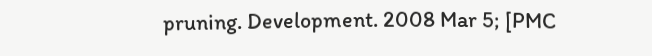pruning. Development. 2008 Mar 5; [PMC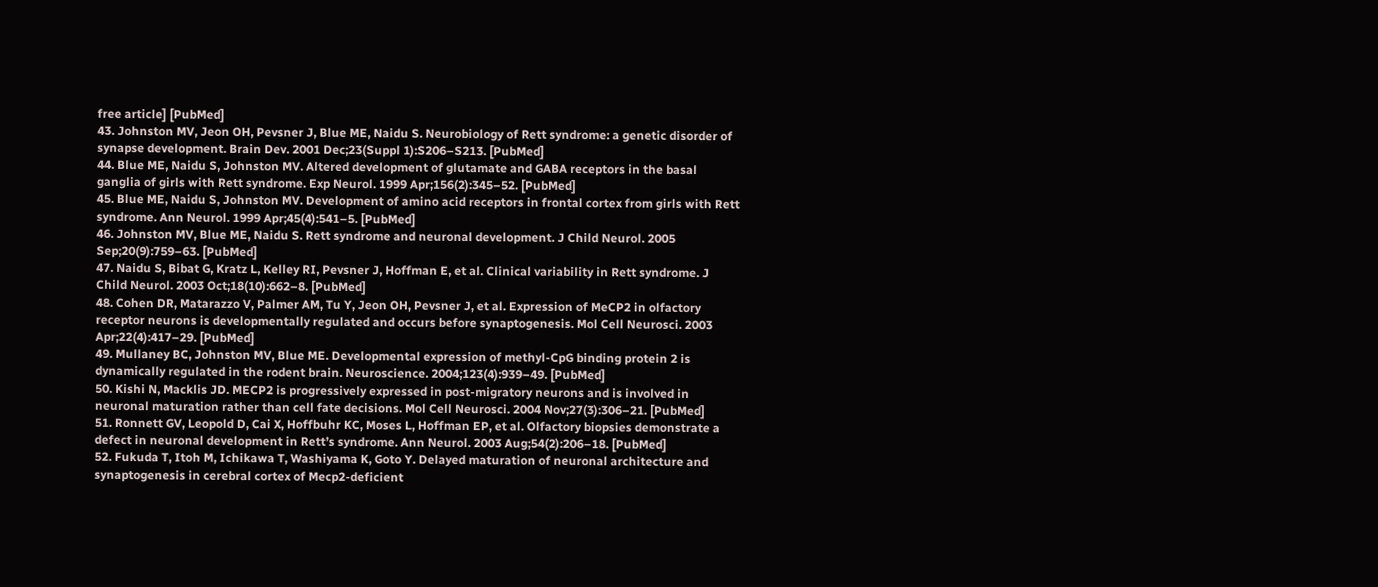free article] [PubMed]
43. Johnston MV, Jeon OH, Pevsner J, Blue ME, Naidu S. Neurobiology of Rett syndrome: a genetic disorder of synapse development. Brain Dev. 2001 Dec;23(Suppl 1):S206–S213. [PubMed]
44. Blue ME, Naidu S, Johnston MV. Altered development of glutamate and GABA receptors in the basal ganglia of girls with Rett syndrome. Exp Neurol. 1999 Apr;156(2):345–52. [PubMed]
45. Blue ME, Naidu S, Johnston MV. Development of amino acid receptors in frontal cortex from girls with Rett syndrome. Ann Neurol. 1999 Apr;45(4):541–5. [PubMed]
46. Johnston MV, Blue ME, Naidu S. Rett syndrome and neuronal development. J Child Neurol. 2005 Sep;20(9):759–63. [PubMed]
47. Naidu S, Bibat G, Kratz L, Kelley RI, Pevsner J, Hoffman E, et al. Clinical variability in Rett syndrome. J Child Neurol. 2003 Oct;18(10):662–8. [PubMed]
48. Cohen DR, Matarazzo V, Palmer AM, Tu Y, Jeon OH, Pevsner J, et al. Expression of MeCP2 in olfactory receptor neurons is developmentally regulated and occurs before synaptogenesis. Mol Cell Neurosci. 2003 Apr;22(4):417–29. [PubMed]
49. Mullaney BC, Johnston MV, Blue ME. Developmental expression of methyl-CpG binding protein 2 is dynamically regulated in the rodent brain. Neuroscience. 2004;123(4):939–49. [PubMed]
50. Kishi N, Macklis JD. MECP2 is progressively expressed in post-migratory neurons and is involved in neuronal maturation rather than cell fate decisions. Mol Cell Neurosci. 2004 Nov;27(3):306–21. [PubMed]
51. Ronnett GV, Leopold D, Cai X, Hoffbuhr KC, Moses L, Hoffman EP, et al. Olfactory biopsies demonstrate a defect in neuronal development in Rett’s syndrome. Ann Neurol. 2003 Aug;54(2):206–18. [PubMed]
52. Fukuda T, Itoh M, Ichikawa T, Washiyama K, Goto Y. Delayed maturation of neuronal architecture and synaptogenesis in cerebral cortex of Mecp2-deficient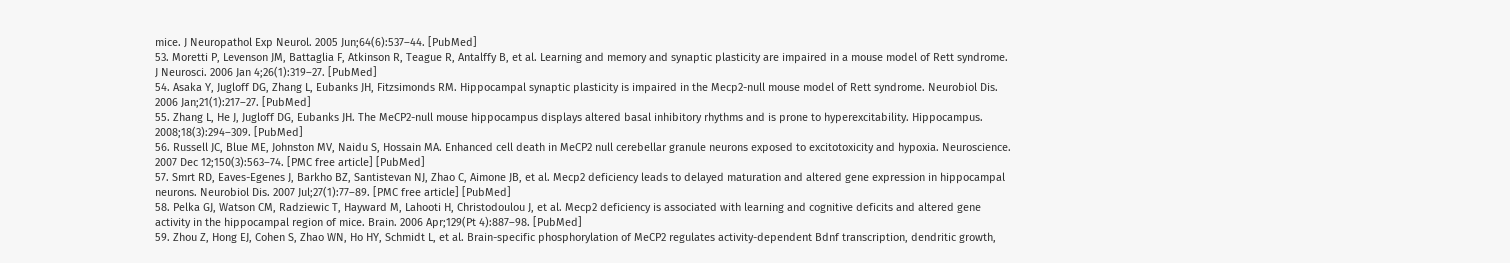mice. J Neuropathol Exp Neurol. 2005 Jun;64(6):537–44. [PubMed]
53. Moretti P, Levenson JM, Battaglia F, Atkinson R, Teague R, Antalffy B, et al. Learning and memory and synaptic plasticity are impaired in a mouse model of Rett syndrome. J Neurosci. 2006 Jan 4;26(1):319–27. [PubMed]
54. Asaka Y, Jugloff DG, Zhang L, Eubanks JH, Fitzsimonds RM. Hippocampal synaptic plasticity is impaired in the Mecp2-null mouse model of Rett syndrome. Neurobiol Dis. 2006 Jan;21(1):217–27. [PubMed]
55. Zhang L, He J, Jugloff DG, Eubanks JH. The MeCP2-null mouse hippocampus displays altered basal inhibitory rhythms and is prone to hyperexcitability. Hippocampus. 2008;18(3):294–309. [PubMed]
56. Russell JC, Blue ME, Johnston MV, Naidu S, Hossain MA. Enhanced cell death in MeCP2 null cerebellar granule neurons exposed to excitotoxicity and hypoxia. Neuroscience. 2007 Dec 12;150(3):563–74. [PMC free article] [PubMed]
57. Smrt RD, Eaves-Egenes J, Barkho BZ, Santistevan NJ, Zhao C, Aimone JB, et al. Mecp2 deficiency leads to delayed maturation and altered gene expression in hippocampal neurons. Neurobiol Dis. 2007 Jul;27(1):77–89. [PMC free article] [PubMed]
58. Pelka GJ, Watson CM, Radziewic T, Hayward M, Lahooti H, Christodoulou J, et al. Mecp2 deficiency is associated with learning and cognitive deficits and altered gene activity in the hippocampal region of mice. Brain. 2006 Apr;129(Pt 4):887–98. [PubMed]
59. Zhou Z, Hong EJ, Cohen S, Zhao WN, Ho HY, Schmidt L, et al. Brain-specific phosphorylation of MeCP2 regulates activity-dependent Bdnf transcription, dendritic growth,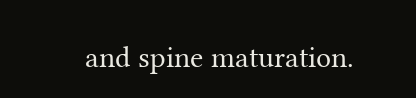and spine maturation.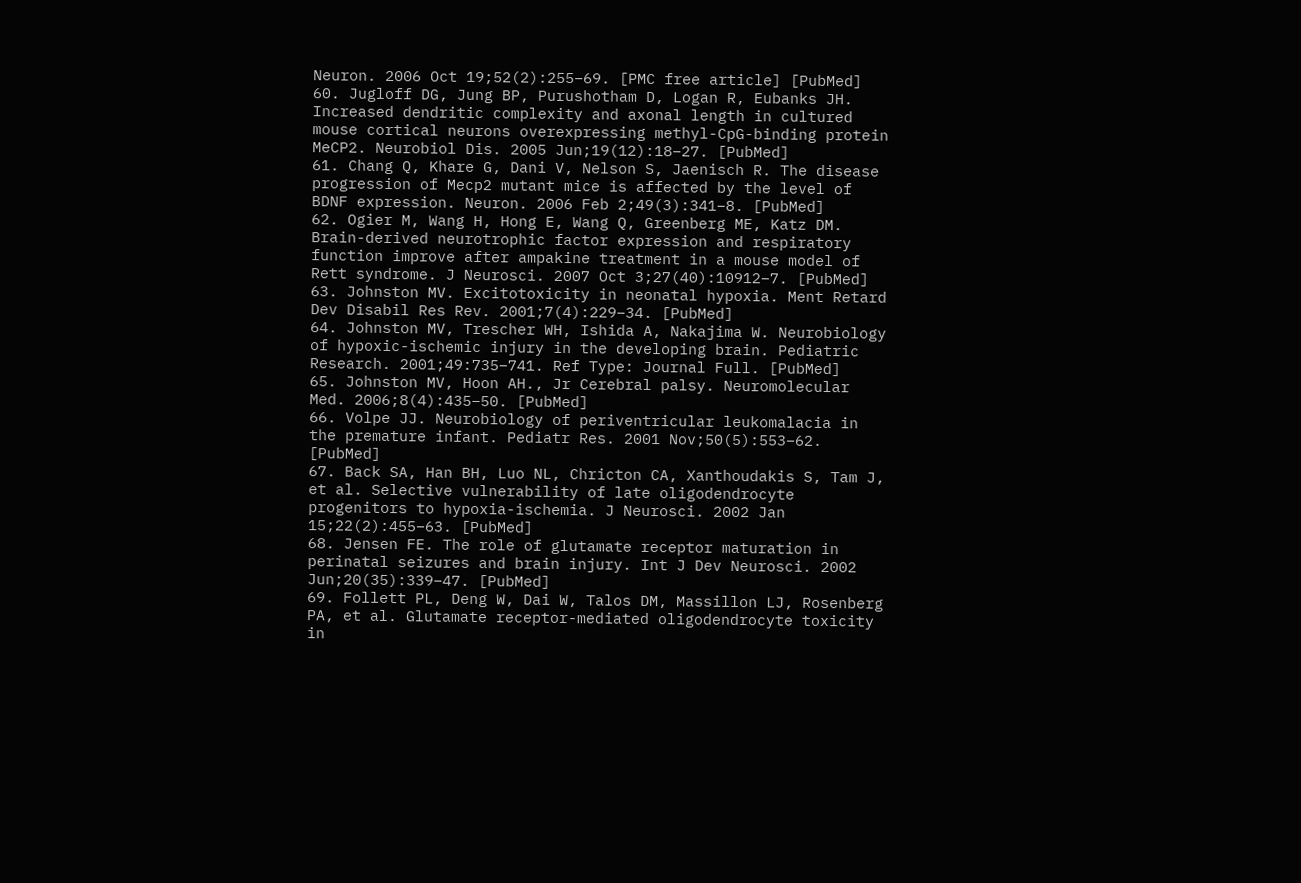Neuron. 2006 Oct 19;52(2):255–69. [PMC free article] [PubMed]
60. Jugloff DG, Jung BP, Purushotham D, Logan R, Eubanks JH. Increased dendritic complexity and axonal length in cultured mouse cortical neurons overexpressing methyl-CpG-binding protein MeCP2. Neurobiol Dis. 2005 Jun;19(12):18–27. [PubMed]
61. Chang Q, Khare G, Dani V, Nelson S, Jaenisch R. The disease progression of Mecp2 mutant mice is affected by the level of BDNF expression. Neuron. 2006 Feb 2;49(3):341–8. [PubMed]
62. Ogier M, Wang H, Hong E, Wang Q, Greenberg ME, Katz DM. Brain-derived neurotrophic factor expression and respiratory function improve after ampakine treatment in a mouse model of Rett syndrome. J Neurosci. 2007 Oct 3;27(40):10912–7. [PubMed]
63. Johnston MV. Excitotoxicity in neonatal hypoxia. Ment Retard Dev Disabil Res Rev. 2001;7(4):229–34. [PubMed]
64. Johnston MV, Trescher WH, Ishida A, Nakajima W. Neurobiology of hypoxic-ischemic injury in the developing brain. Pediatric Research. 2001;49:735–741. Ref Type: Journal Full. [PubMed]
65. Johnston MV, Hoon AH., Jr Cerebral palsy. Neuromolecular Med. 2006;8(4):435–50. [PubMed]
66. Volpe JJ. Neurobiology of periventricular leukomalacia in the premature infant. Pediatr Res. 2001 Nov;50(5):553–62. [PubMed]
67. Back SA, Han BH, Luo NL, Chricton CA, Xanthoudakis S, Tam J, et al. Selective vulnerability of late oligodendrocyte progenitors to hypoxia-ischemia. J Neurosci. 2002 Jan 15;22(2):455–63. [PubMed]
68. Jensen FE. The role of glutamate receptor maturation in perinatal seizures and brain injury. Int J Dev Neurosci. 2002 Jun;20(35):339–47. [PubMed]
69. Follett PL, Deng W, Dai W, Talos DM, Massillon LJ, Rosenberg PA, et al. Glutamate receptor-mediated oligodendrocyte toxicity in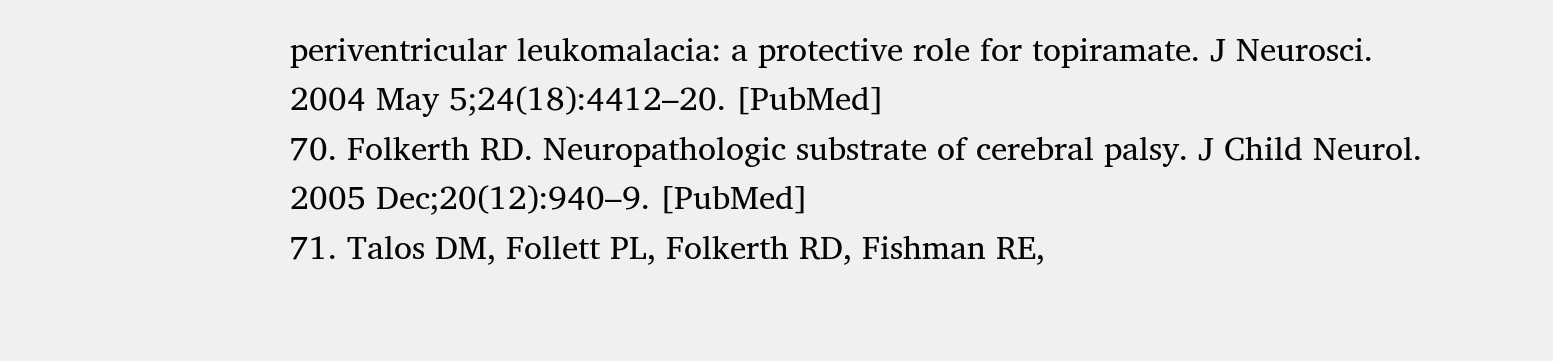periventricular leukomalacia: a protective role for topiramate. J Neurosci. 2004 May 5;24(18):4412–20. [PubMed]
70. Folkerth RD. Neuropathologic substrate of cerebral palsy. J Child Neurol. 2005 Dec;20(12):940–9. [PubMed]
71. Talos DM, Follett PL, Folkerth RD, Fishman RE,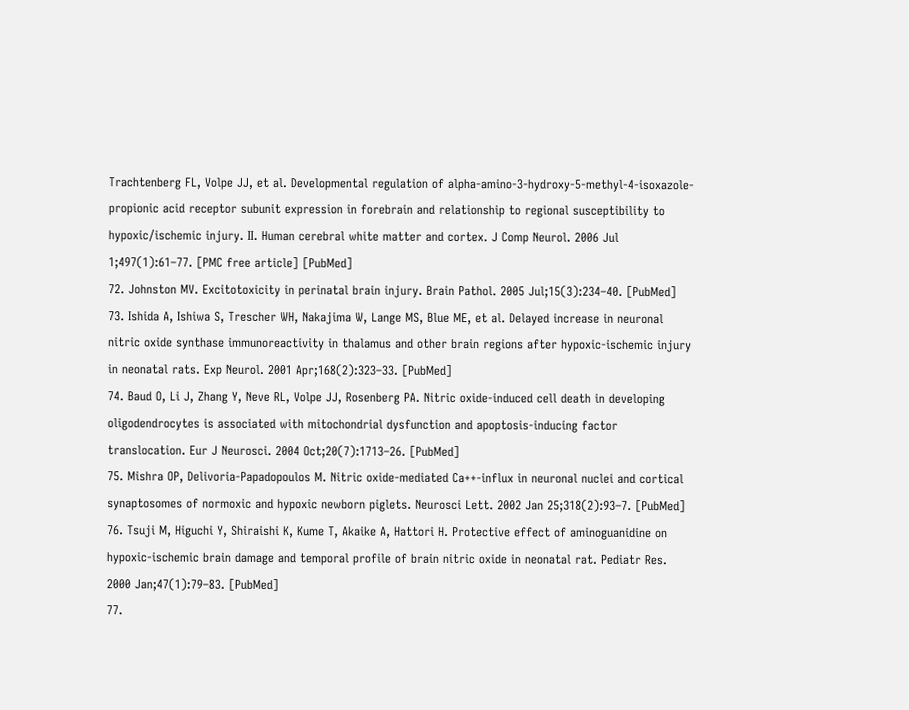Trachtenberg FL, Volpe JJ, et al. Developmental regulation of alpha-amino-3-hydroxy-5-methyl-4-isoxazole-propionic acid receptor subunit expression in forebrain and relationship to regional susceptibility to hypoxic/ischemic injury. II. Human cerebral white matter and cortex. J Comp Neurol. 2006 Jul 1;497(1):61–77. [PMC free article] [PubMed]
72. Johnston MV. Excitotoxicity in perinatal brain injury. Brain Pathol. 2005 Jul;15(3):234–40. [PubMed]
73. Ishida A, Ishiwa S, Trescher WH, Nakajima W, Lange MS, Blue ME, et al. Delayed increase in neuronal nitric oxide synthase immunoreactivity in thalamus and other brain regions after hypoxic-ischemic injury in neonatal rats. Exp Neurol. 2001 Apr;168(2):323–33. [PubMed]
74. Baud O, Li J, Zhang Y, Neve RL, Volpe JJ, Rosenberg PA. Nitric oxide-induced cell death in developing oligodendrocytes is associated with mitochondrial dysfunction and apoptosis-inducing factor translocation. Eur J Neurosci. 2004 Oct;20(7):1713–26. [PubMed]
75. Mishra OP, Delivoria-Papadopoulos M. Nitric oxide-mediated Ca++-influx in neuronal nuclei and cortical synaptosomes of normoxic and hypoxic newborn piglets. Neurosci Lett. 2002 Jan 25;318(2):93–7. [PubMed]
76. Tsuji M, Higuchi Y, Shiraishi K, Kume T, Akaike A, Hattori H. Protective effect of aminoguanidine on hypoxic-ischemic brain damage and temporal profile of brain nitric oxide in neonatal rat. Pediatr Res. 2000 Jan;47(1):79–83. [PubMed]
77.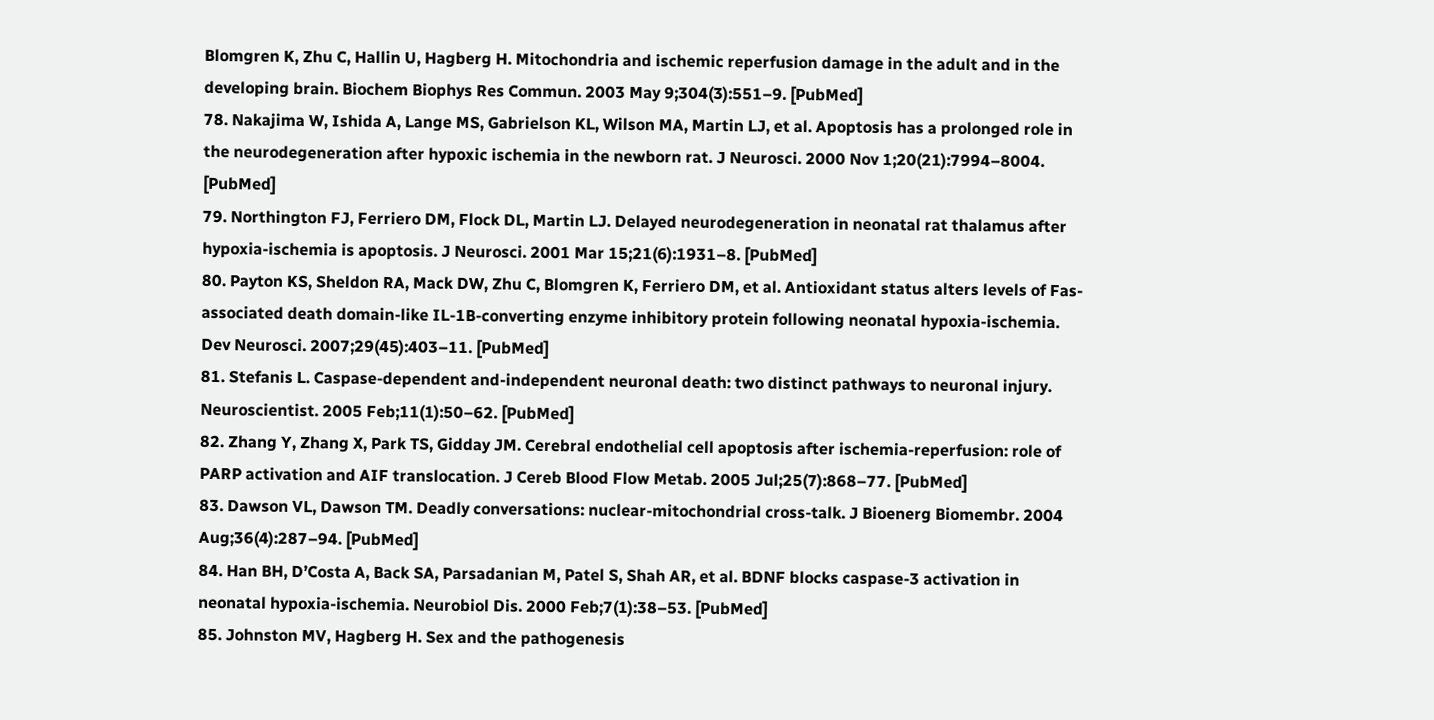Blomgren K, Zhu C, Hallin U, Hagberg H. Mitochondria and ischemic reperfusion damage in the adult and in the developing brain. Biochem Biophys Res Commun. 2003 May 9;304(3):551–9. [PubMed]
78. Nakajima W, Ishida A, Lange MS, Gabrielson KL, Wilson MA, Martin LJ, et al. Apoptosis has a prolonged role in the neurodegeneration after hypoxic ischemia in the newborn rat. J Neurosci. 2000 Nov 1;20(21):7994–8004. [PubMed]
79. Northington FJ, Ferriero DM, Flock DL, Martin LJ. Delayed neurodegeneration in neonatal rat thalamus after hypoxia-ischemia is apoptosis. J Neurosci. 2001 Mar 15;21(6):1931–8. [PubMed]
80. Payton KS, Sheldon RA, Mack DW, Zhu C, Blomgren K, Ferriero DM, et al. Antioxidant status alters levels of Fas-associated death domain-like IL-1B-converting enzyme inhibitory protein following neonatal hypoxia-ischemia. Dev Neurosci. 2007;29(45):403–11. [PubMed]
81. Stefanis L. Caspase-dependent and-independent neuronal death: two distinct pathways to neuronal injury. Neuroscientist. 2005 Feb;11(1):50–62. [PubMed]
82. Zhang Y, Zhang X, Park TS, Gidday JM. Cerebral endothelial cell apoptosis after ischemia-reperfusion: role of PARP activation and AIF translocation. J Cereb Blood Flow Metab. 2005 Jul;25(7):868–77. [PubMed]
83. Dawson VL, Dawson TM. Deadly conversations: nuclear-mitochondrial cross-talk. J Bioenerg Biomembr. 2004 Aug;36(4):287–94. [PubMed]
84. Han BH, D’Costa A, Back SA, Parsadanian M, Patel S, Shah AR, et al. BDNF blocks caspase-3 activation in neonatal hypoxia-ischemia. Neurobiol Dis. 2000 Feb;7(1):38–53. [PubMed]
85. Johnston MV, Hagberg H. Sex and the pathogenesis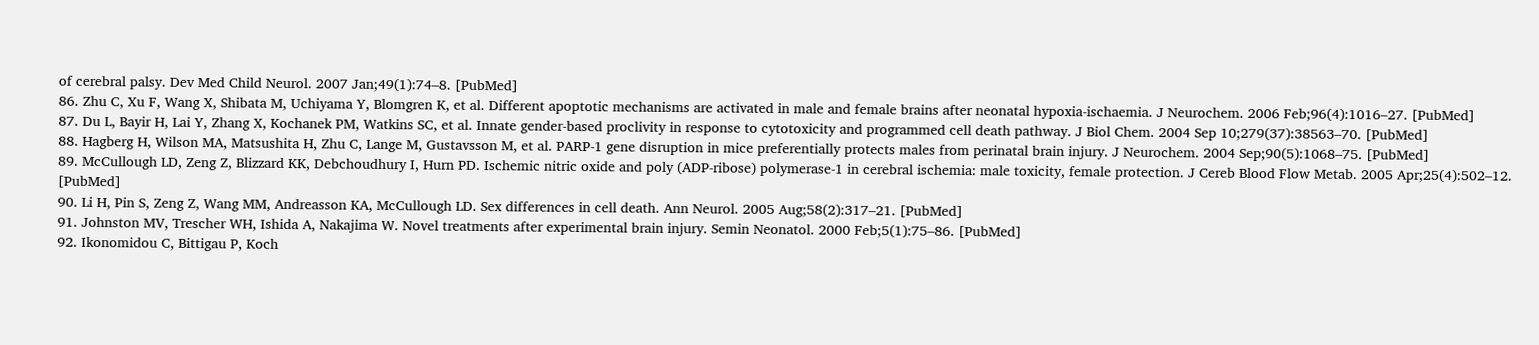of cerebral palsy. Dev Med Child Neurol. 2007 Jan;49(1):74–8. [PubMed]
86. Zhu C, Xu F, Wang X, Shibata M, Uchiyama Y, Blomgren K, et al. Different apoptotic mechanisms are activated in male and female brains after neonatal hypoxia-ischaemia. J Neurochem. 2006 Feb;96(4):1016–27. [PubMed]
87. Du L, Bayir H, Lai Y, Zhang X, Kochanek PM, Watkins SC, et al. Innate gender-based proclivity in response to cytotoxicity and programmed cell death pathway. J Biol Chem. 2004 Sep 10;279(37):38563–70. [PubMed]
88. Hagberg H, Wilson MA, Matsushita H, Zhu C, Lange M, Gustavsson M, et al. PARP-1 gene disruption in mice preferentially protects males from perinatal brain injury. J Neurochem. 2004 Sep;90(5):1068–75. [PubMed]
89. McCullough LD, Zeng Z, Blizzard KK, Debchoudhury I, Hurn PD. Ischemic nitric oxide and poly (ADP-ribose) polymerase-1 in cerebral ischemia: male toxicity, female protection. J Cereb Blood Flow Metab. 2005 Apr;25(4):502–12. [PubMed]
90. Li H, Pin S, Zeng Z, Wang MM, Andreasson KA, McCullough LD. Sex differences in cell death. Ann Neurol. 2005 Aug;58(2):317–21. [PubMed]
91. Johnston MV, Trescher WH, Ishida A, Nakajima W. Novel treatments after experimental brain injury. Semin Neonatol. 2000 Feb;5(1):75–86. [PubMed]
92. Ikonomidou C, Bittigau P, Koch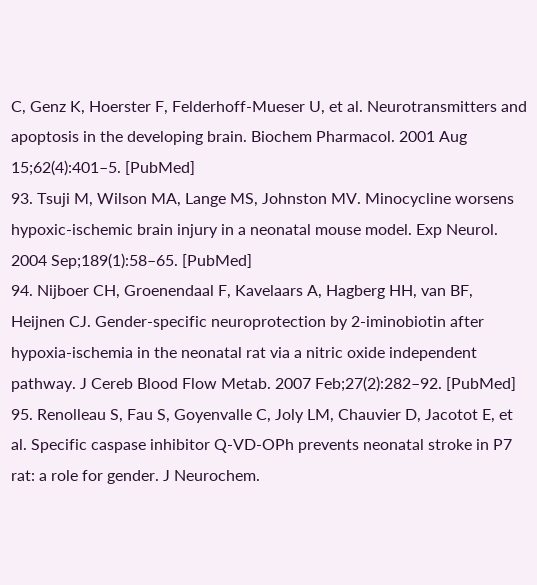C, Genz K, Hoerster F, Felderhoff-Mueser U, et al. Neurotransmitters and apoptosis in the developing brain. Biochem Pharmacol. 2001 Aug 15;62(4):401–5. [PubMed]
93. Tsuji M, Wilson MA, Lange MS, Johnston MV. Minocycline worsens hypoxic-ischemic brain injury in a neonatal mouse model. Exp Neurol. 2004 Sep;189(1):58–65. [PubMed]
94. Nijboer CH, Groenendaal F, Kavelaars A, Hagberg HH, van BF, Heijnen CJ. Gender-specific neuroprotection by 2-iminobiotin after hypoxia-ischemia in the neonatal rat via a nitric oxide independent pathway. J Cereb Blood Flow Metab. 2007 Feb;27(2):282–92. [PubMed]
95. Renolleau S, Fau S, Goyenvalle C, Joly LM, Chauvier D, Jacotot E, et al. Specific caspase inhibitor Q-VD-OPh prevents neonatal stroke in P7 rat: a role for gender. J Neurochem.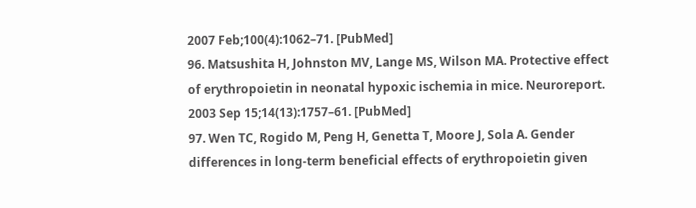2007 Feb;100(4):1062–71. [PubMed]
96. Matsushita H, Johnston MV, Lange MS, Wilson MA. Protective effect of erythropoietin in neonatal hypoxic ischemia in mice. Neuroreport. 2003 Sep 15;14(13):1757–61. [PubMed]
97. Wen TC, Rogido M, Peng H, Genetta T, Moore J, Sola A. Gender differences in long-term beneficial effects of erythropoietin given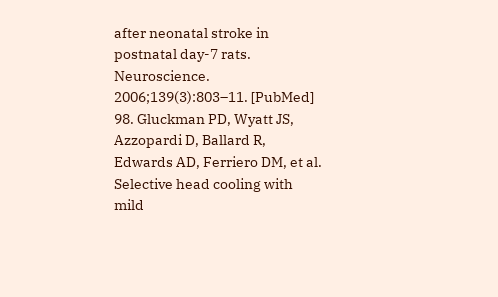after neonatal stroke in postnatal day-7 rats. Neuroscience. 2006;139(3):803–11. [PubMed]
98. Gluckman PD, Wyatt JS, Azzopardi D, Ballard R, Edwards AD, Ferriero DM, et al. Selective head cooling with mild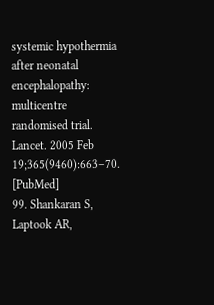systemic hypothermia after neonatal encephalopathy: multicentre randomised trial. Lancet. 2005 Feb 19;365(9460):663–70. [PubMed]
99. Shankaran S, Laptook AR,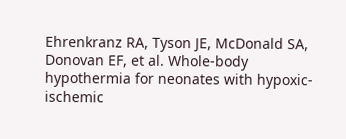Ehrenkranz RA, Tyson JE, McDonald SA, Donovan EF, et al. Whole-body hypothermia for neonates with hypoxic-ischemic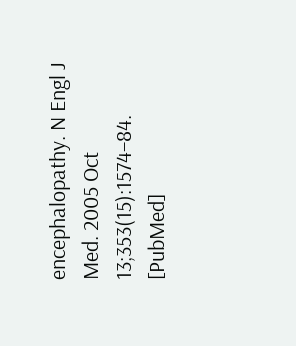encephalopathy. N Engl J Med. 2005 Oct 13;353(15):1574–84. [PubMed]